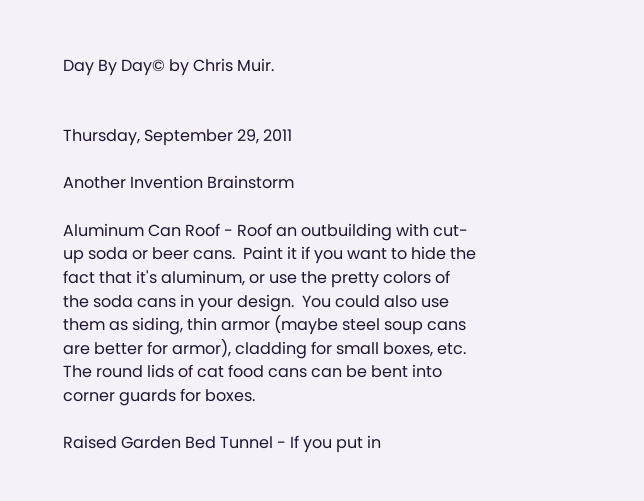Day By Day© by Chris Muir.


Thursday, September 29, 2011

Another Invention Brainstorm

Aluminum Can Roof - Roof an outbuilding with cut-up soda or beer cans.  Paint it if you want to hide the fact that it's aluminum, or use the pretty colors of the soda cans in your design.  You could also use them as siding, thin armor (maybe steel soup cans are better for armor), cladding for small boxes, etc.  The round lids of cat food cans can be bent into corner guards for boxes.

Raised Garden Bed Tunnel - If you put in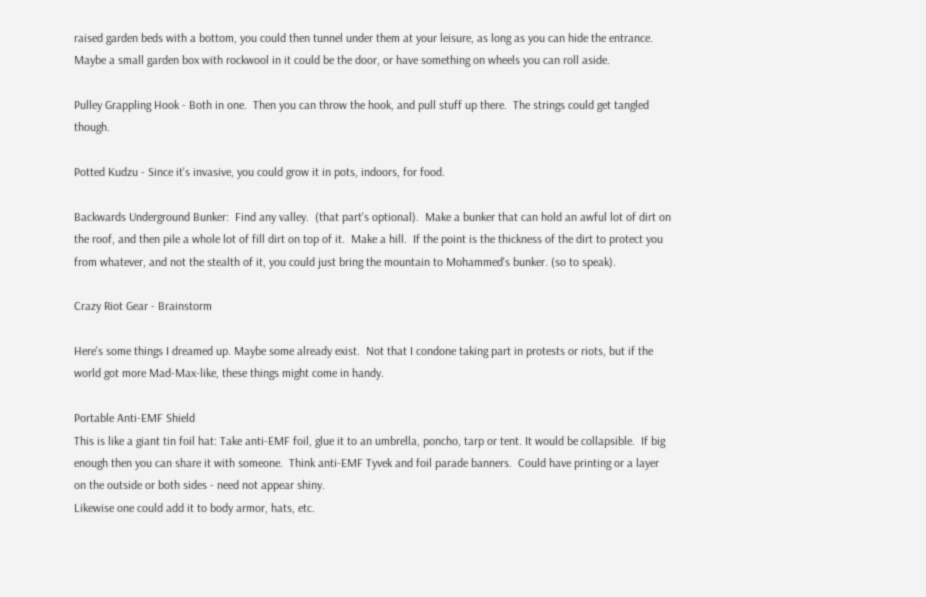raised garden beds with a bottom, you could then tunnel under them at your leisure, as long as you can hide the entrance.  Maybe a small garden box with rockwool in it could be the door, or have something on wheels you can roll aside.

Pulley Grappling Hook - Both in one.  Then you can throw the hook, and pull stuff up there.  The strings could get tangled though.

Potted Kudzu - Since it's invasive, you could grow it in pots, indoors, for food.

Backwards Underground Bunker:  Find any valley.  (that part's optional).  Make a bunker that can hold an awful lot of dirt on the roof, and then pile a whole lot of fill dirt on top of it.  Make a hill.  If the point is the thickness of the dirt to protect you from whatever, and not the stealth of it, you could just bring the mountain to Mohammed's bunker. (so to speak).

Crazy Riot Gear - Brainstorm

Here's some things I dreamed up. Maybe some already exist.  Not that I condone taking part in protests or riots, but if the world got more Mad-Max-like, these things might come in handy.

Portable Anti-EMF Shield
This is like a giant tin foil hat: Take anti-EMF foil, glue it to an umbrella, poncho, tarp or tent. It would be collapsible.  If big enough then you can share it with someone.  Think anti-EMF Tyvek and foil parade banners.  Could have printing or a layer on the outside or both sides - need not appear shiny.
Likewise one could add it to body armor, hats, etc.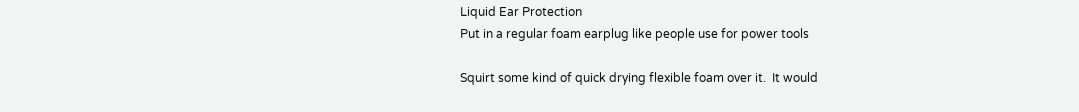Liquid Ear Protection
Put in a regular foam earplug like people use for power tools

Squirt some kind of quick drying flexible foam over it.  It would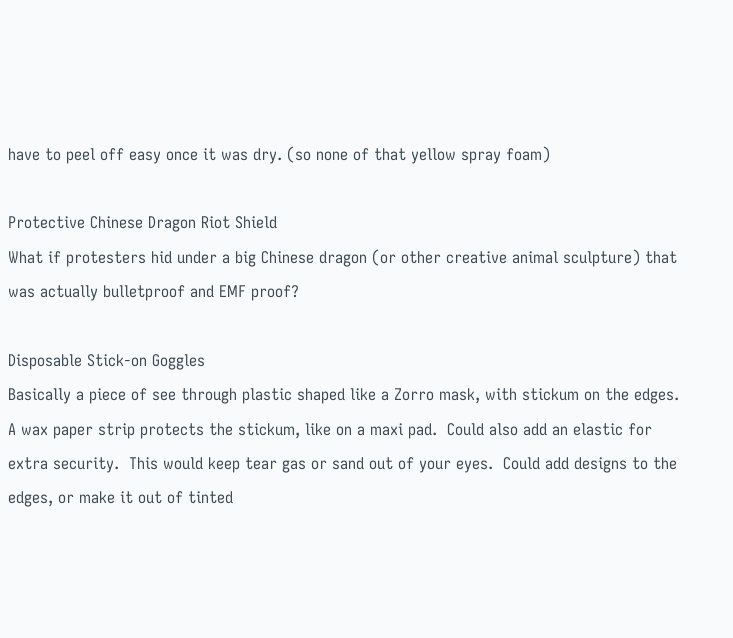have to peel off easy once it was dry. (so none of that yellow spray foam)

Protective Chinese Dragon Riot Shield
What if protesters hid under a big Chinese dragon (or other creative animal sculpture) that was actually bulletproof and EMF proof?

Disposable Stick-on Goggles
Basically a piece of see through plastic shaped like a Zorro mask, with stickum on the edges.  A wax paper strip protects the stickum, like on a maxi pad.  Could also add an elastic for extra security.  This would keep tear gas or sand out of your eyes.  Could add designs to the edges, or make it out of tinted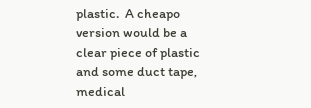plastic.  A cheapo version would be a clear piece of plastic and some duct tape, medical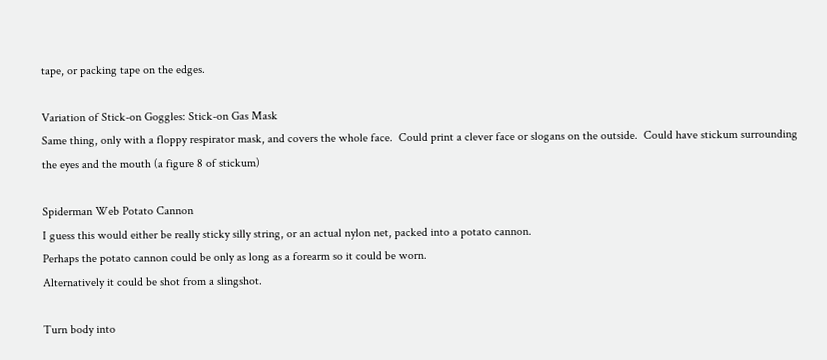tape, or packing tape on the edges.

Variation of Stick-on Goggles: Stick-on Gas Mask
Same thing, only with a floppy respirator mask, and covers the whole face.  Could print a clever face or slogans on the outside.  Could have stickum surrounding the eyes and the mouth (a figure 8 of stickum)

Spiderman Web Potato Cannon
I guess this would either be really sticky silly string, or an actual nylon net, packed into a potato cannon.
Perhaps the potato cannon could be only as long as a forearm so it could be worn.
Alternatively it could be shot from a slingshot.

Turn body into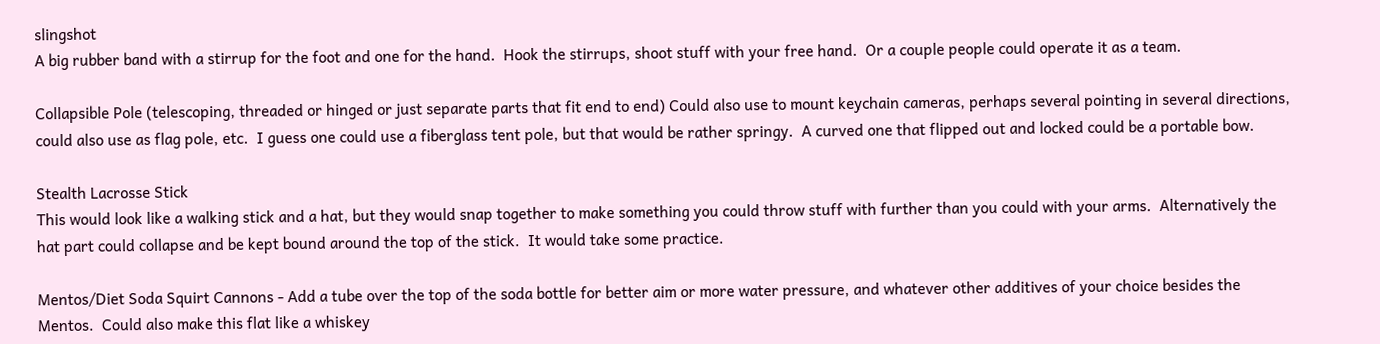slingshot
A big rubber band with a stirrup for the foot and one for the hand.  Hook the stirrups, shoot stuff with your free hand.  Or a couple people could operate it as a team.

Collapsible Pole (telescoping, threaded or hinged or just separate parts that fit end to end) Could also use to mount keychain cameras, perhaps several pointing in several directions, could also use as flag pole, etc.  I guess one could use a fiberglass tent pole, but that would be rather springy.  A curved one that flipped out and locked could be a portable bow.

Stealth Lacrosse Stick
This would look like a walking stick and a hat, but they would snap together to make something you could throw stuff with further than you could with your arms.  Alternatively the hat part could collapse and be kept bound around the top of the stick.  It would take some practice.

Mentos/Diet Soda Squirt Cannons - Add a tube over the top of the soda bottle for better aim or more water pressure, and whatever other additives of your choice besides the Mentos.  Could also make this flat like a whiskey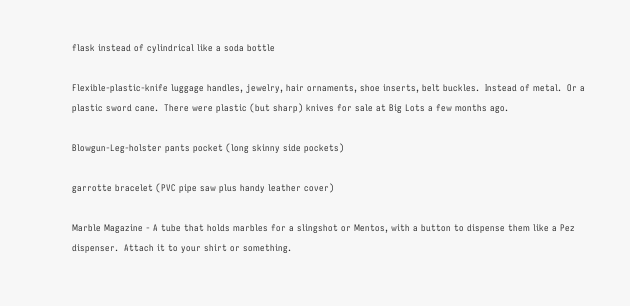flask instead of cylindrical like a soda bottle

Flexible-plastic-knife luggage handles, jewelry, hair ornaments, shoe inserts, belt buckles.  Instead of metal.  Or a plastic sword cane.  There were plastic (but sharp) knives for sale at Big Lots a few months ago.

Blowgun-Leg-holster pants pocket (long skinny side pockets)

garrotte bracelet (PVC pipe saw plus handy leather cover)

Marble Magazine - A tube that holds marbles for a slingshot or Mentos, with a button to dispense them like a Pez dispenser.  Attach it to your shirt or something.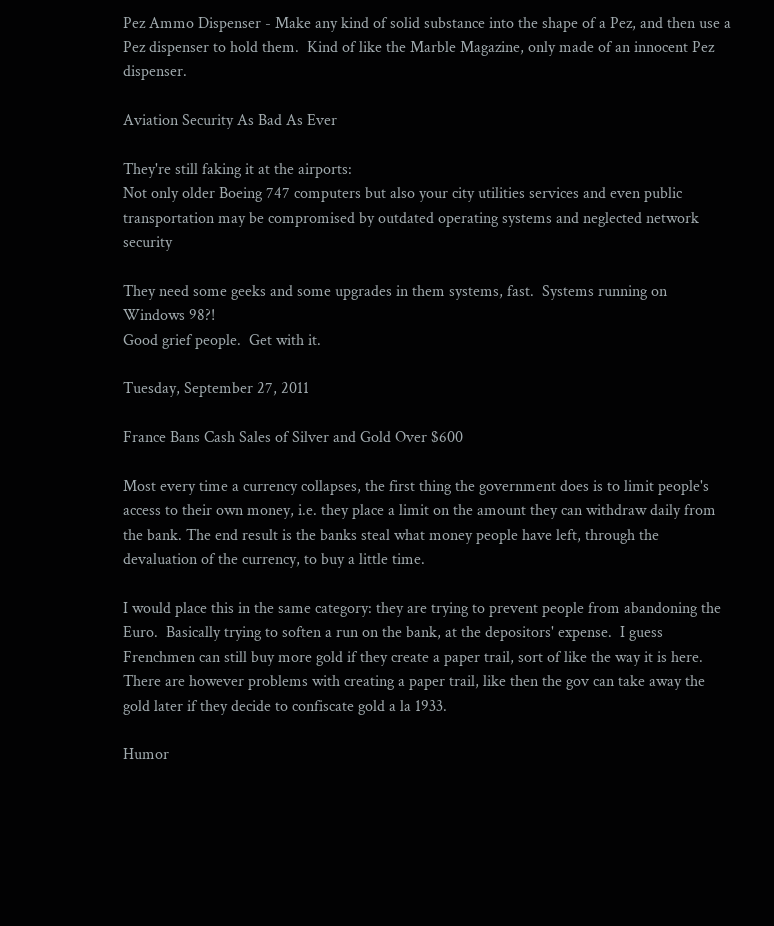Pez Ammo Dispenser - Make any kind of solid substance into the shape of a Pez, and then use a Pez dispenser to hold them.  Kind of like the Marble Magazine, only made of an innocent Pez dispenser.

Aviation Security As Bad As Ever

They're still faking it at the airports:
Not only older Boeing 747 computers but also your city utilities services and even public transportation may be compromised by outdated operating systems and neglected network security

They need some geeks and some upgrades in them systems, fast.  Systems running on Windows 98?!
Good grief people.  Get with it.

Tuesday, September 27, 2011

France Bans Cash Sales of Silver and Gold Over $600

Most every time a currency collapses, the first thing the government does is to limit people's access to their own money, i.e. they place a limit on the amount they can withdraw daily from the bank. The end result is the banks steal what money people have left, through the devaluation of the currency, to buy a little time.

I would place this in the same category: they are trying to prevent people from abandoning the Euro.  Basically trying to soften a run on the bank, at the depositors' expense.  I guess Frenchmen can still buy more gold if they create a paper trail, sort of like the way it is here.  There are however problems with creating a paper trail, like then the gov can take away the gold later if they decide to confiscate gold a la 1933.

Humor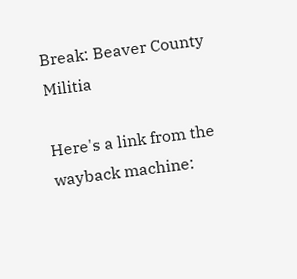Break: Beaver County Militia

Here's a link from the wayback machine: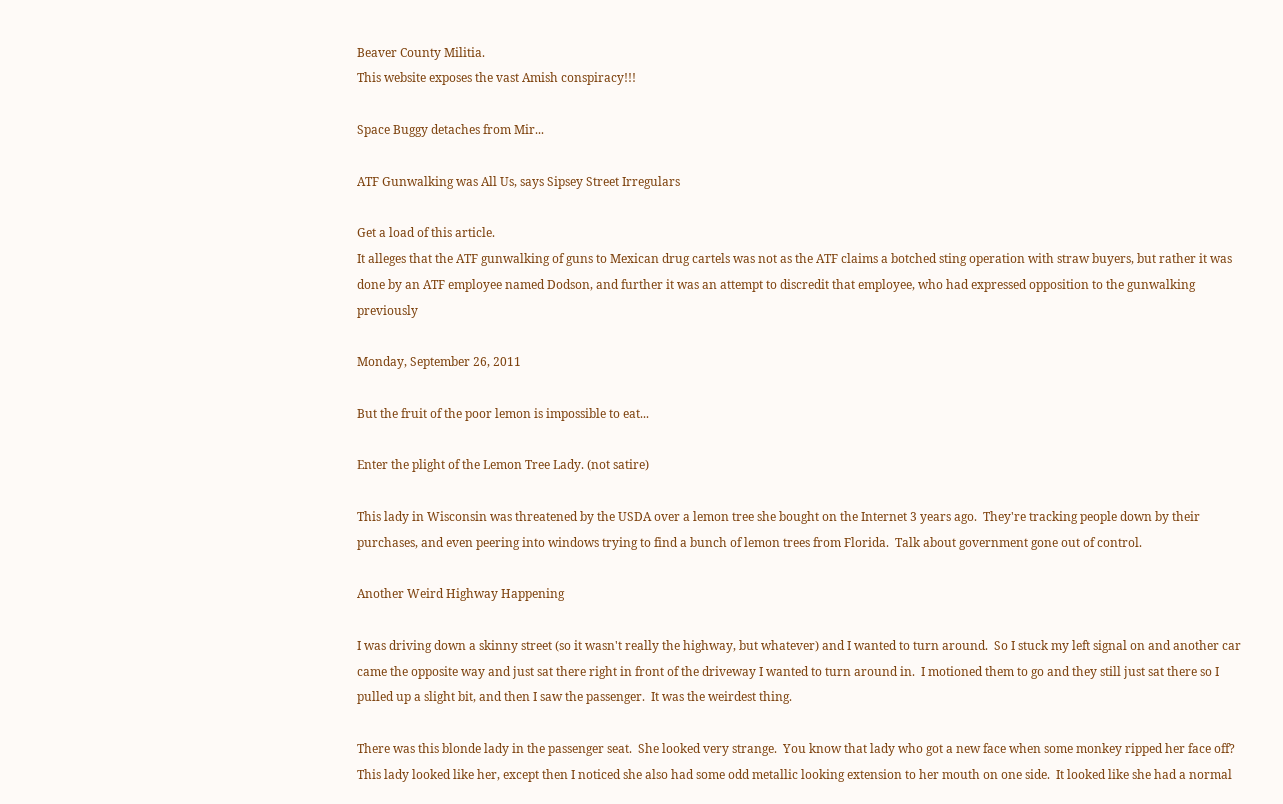Beaver County Militia.
This website exposes the vast Amish conspiracy!!!

Space Buggy detaches from Mir...

ATF Gunwalking was All Us, says Sipsey Street Irregulars

Get a load of this article.
It alleges that the ATF gunwalking of guns to Mexican drug cartels was not as the ATF claims a botched sting operation with straw buyers, but rather it was done by an ATF employee named Dodson, and further it was an attempt to discredit that employee, who had expressed opposition to the gunwalking previously

Monday, September 26, 2011

But the fruit of the poor lemon is impossible to eat...

Enter the plight of the Lemon Tree Lady. (not satire)

This lady in Wisconsin was threatened by the USDA over a lemon tree she bought on the Internet 3 years ago.  They're tracking people down by their purchases, and even peering into windows trying to find a bunch of lemon trees from Florida.  Talk about government gone out of control.

Another Weird Highway Happening

I was driving down a skinny street (so it wasn't really the highway, but whatever) and I wanted to turn around.  So I stuck my left signal on and another car came the opposite way and just sat there right in front of the driveway I wanted to turn around in.  I motioned them to go and they still just sat there so I pulled up a slight bit, and then I saw the passenger.  It was the weirdest thing.

There was this blonde lady in the passenger seat.  She looked very strange.  You know that lady who got a new face when some monkey ripped her face off?  This lady looked like her, except then I noticed she also had some odd metallic looking extension to her mouth on one side.  It looked like she had a normal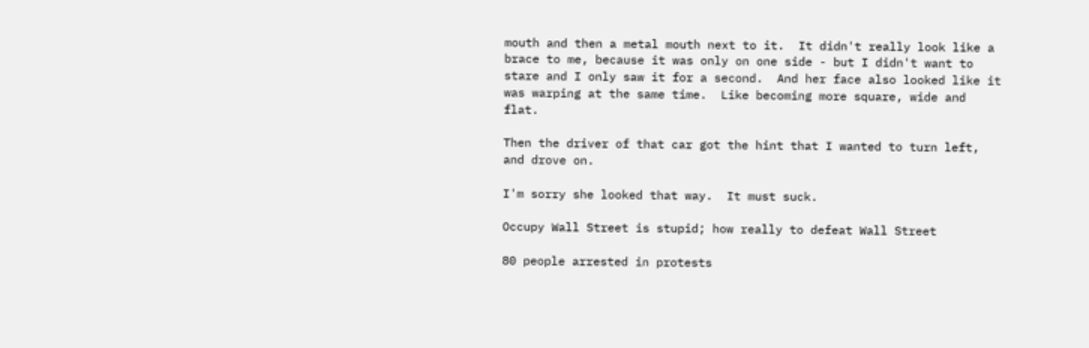mouth and then a metal mouth next to it.  It didn't really look like a brace to me, because it was only on one side - but I didn't want to stare and I only saw it for a second.  And her face also looked like it was warping at the same time.  Like becoming more square, wide and flat.

Then the driver of that car got the hint that I wanted to turn left, and drove on.

I'm sorry she looked that way.  It must suck.

Occupy Wall Street is stupid; how really to defeat Wall Street

80 people arrested in protests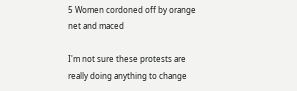5 Women cordoned off by orange net and maced

I'm not sure these protests are really doing anything to change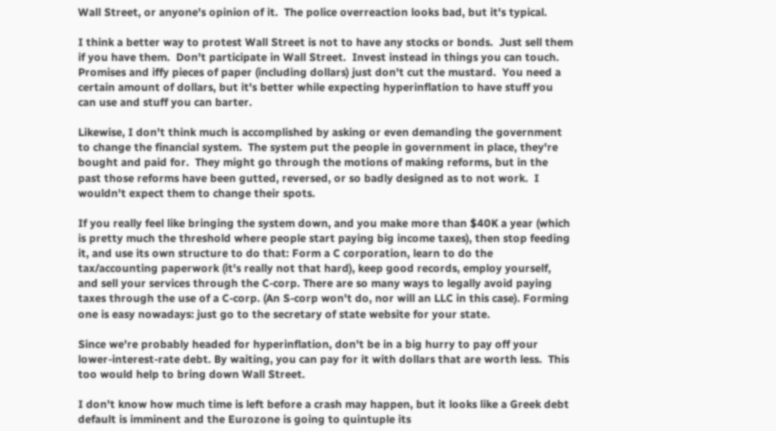Wall Street, or anyone's opinion of it.  The police overreaction looks bad, but it's typical.

I think a better way to protest Wall Street is not to have any stocks or bonds.  Just sell them if you have them.  Don't participate in Wall Street.  Invest instead in things you can touch.  Promises and iffy pieces of paper (including dollars) just don't cut the mustard.  You need a certain amount of dollars, but it's better while expecting hyperinflation to have stuff you can use and stuff you can barter.

Likewise, I don't think much is accomplished by asking or even demanding the government to change the financial system.  The system put the people in government in place, they're bought and paid for.  They might go through the motions of making reforms, but in the past those reforms have been gutted, reversed, or so badly designed as to not work.  I wouldn't expect them to change their spots.

If you really feel like bringing the system down, and you make more than $40K a year (which is pretty much the threshold where people start paying big income taxes), then stop feeding it, and use its own structure to do that: Form a C corporation, learn to do the tax/accounting paperwork (it's really not that hard), keep good records, employ yourself, and sell your services through the C-corp. There are so many ways to legally avoid paying taxes through the use of a C-corp. (An S-corp won't do, nor will an LLC in this case). Forming one is easy nowadays: just go to the secretary of state website for your state.

Since we're probably headed for hyperinflation, don't be in a big hurry to pay off your lower-interest-rate debt. By waiting, you can pay for it with dollars that are worth less.  This too would help to bring down Wall Street.

I don't know how much time is left before a crash may happen, but it looks like a Greek debt default is imminent and the Eurozone is going to quintuple its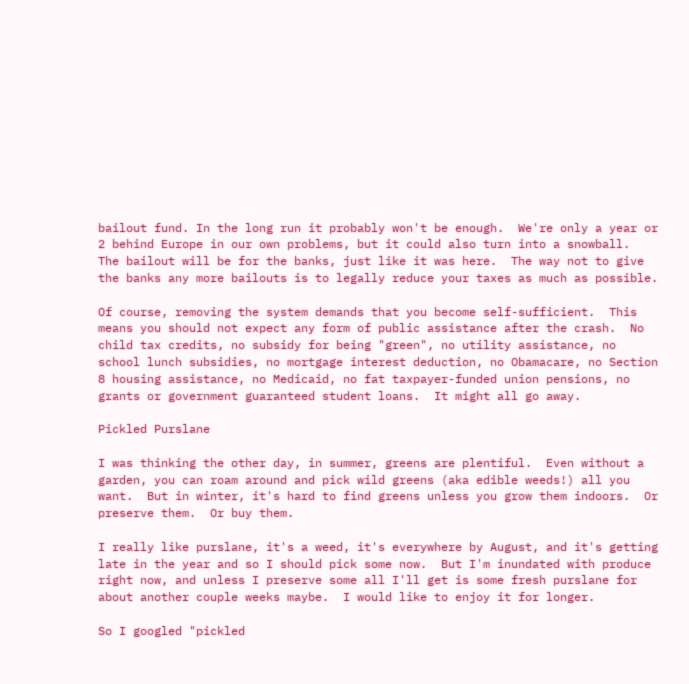bailout fund. In the long run it probably won't be enough.  We're only a year or 2 behind Europe in our own problems, but it could also turn into a snowball.  The bailout will be for the banks, just like it was here.  The way not to give the banks any more bailouts is to legally reduce your taxes as much as possible.

Of course, removing the system demands that you become self-sufficient.  This means you should not expect any form of public assistance after the crash.  No child tax credits, no subsidy for being "green", no utility assistance, no school lunch subsidies, no mortgage interest deduction, no Obamacare, no Section 8 housing assistance, no Medicaid, no fat taxpayer-funded union pensions, no grants or government guaranteed student loans.  It might all go away.

Pickled Purslane

I was thinking the other day, in summer, greens are plentiful.  Even without a garden, you can roam around and pick wild greens (aka edible weeds!) all you want.  But in winter, it's hard to find greens unless you grow them indoors.  Or preserve them.  Or buy them.

I really like purslane, it's a weed, it's everywhere by August, and it's getting late in the year and so I should pick some now.  But I'm inundated with produce right now, and unless I preserve some all I'll get is some fresh purslane for about another couple weeks maybe.  I would like to enjoy it for longer.

So I googled "pickled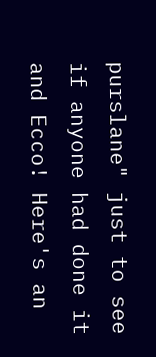purslane" just to see if anyone had done it and Ecco! Here's an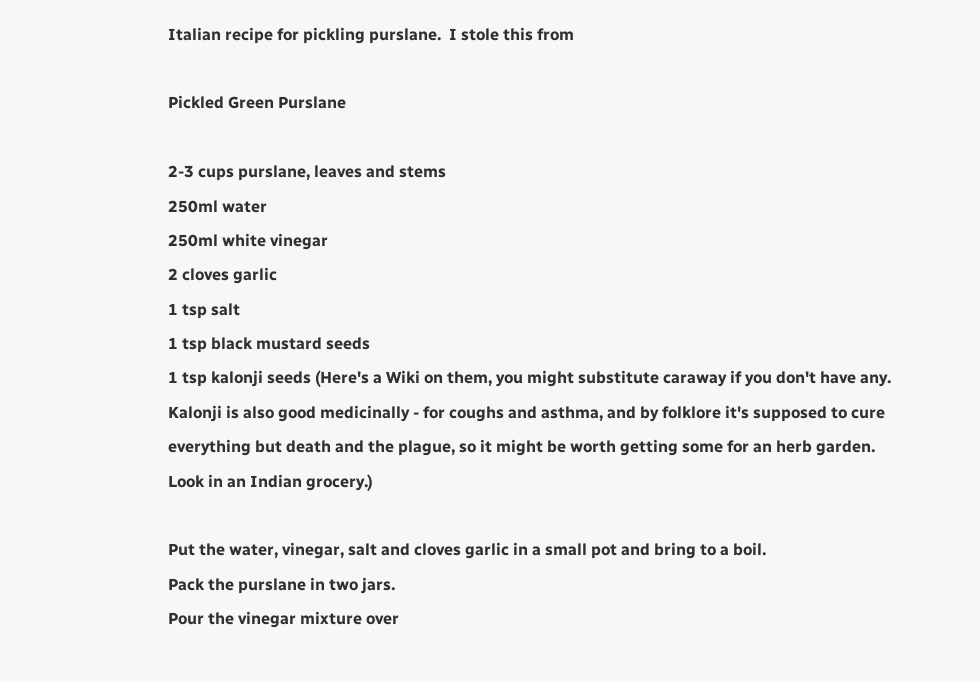Italian recipe for pickling purslane.  I stole this from

Pickled Green Purslane

2-3 cups purslane, leaves and stems
250ml water
250ml white vinegar
2 cloves garlic
1 tsp salt
1 tsp black mustard seeds
1 tsp kalonji seeds (Here's a Wiki on them, you might substitute caraway if you don't have any.  Kalonji is also good medicinally - for coughs and asthma, and by folklore it's supposed to cure everything but death and the plague, so it might be worth getting some for an herb garden.  Look in an Indian grocery.)

Put the water, vinegar, salt and cloves garlic in a small pot and bring to a boil.
Pack the purslane in two jars.
Pour the vinegar mixture over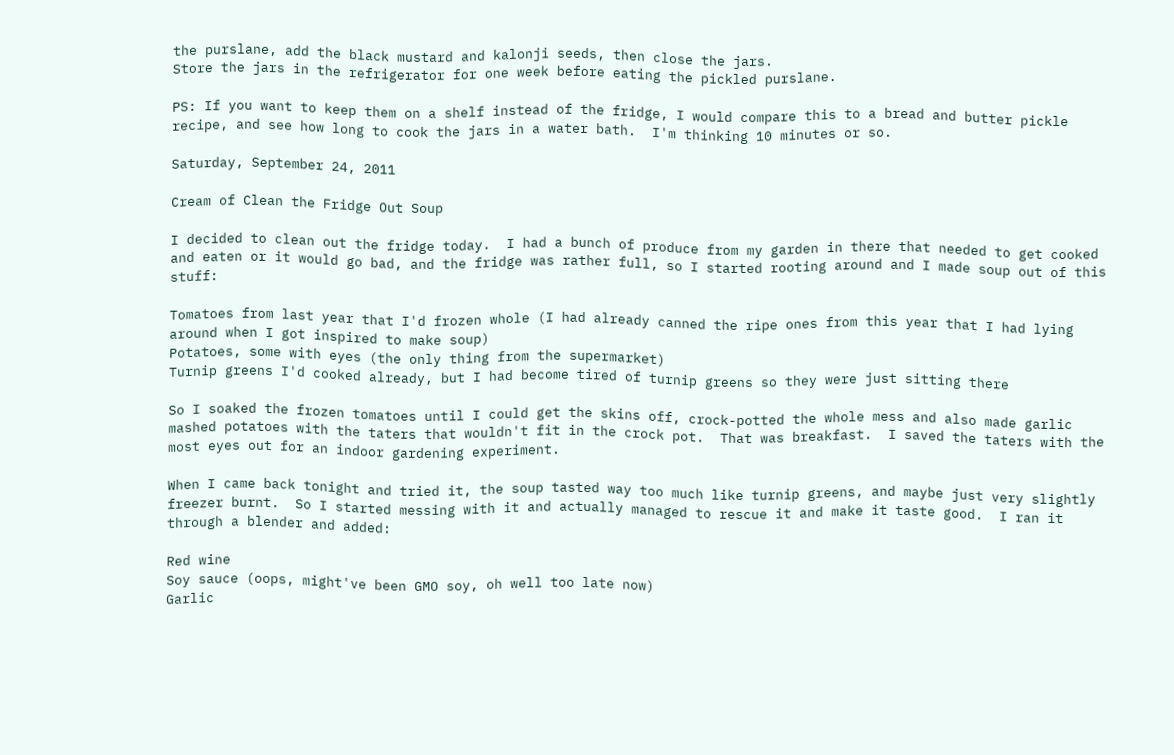the purslane, add the black mustard and kalonji seeds, then close the jars.
Store the jars in the refrigerator for one week before eating the pickled purslane.

PS: If you want to keep them on a shelf instead of the fridge, I would compare this to a bread and butter pickle recipe, and see how long to cook the jars in a water bath.  I'm thinking 10 minutes or so.

Saturday, September 24, 2011

Cream of Clean the Fridge Out Soup

I decided to clean out the fridge today.  I had a bunch of produce from my garden in there that needed to get cooked and eaten or it would go bad, and the fridge was rather full, so I started rooting around and I made soup out of this stuff:

Tomatoes from last year that I'd frozen whole (I had already canned the ripe ones from this year that I had lying around when I got inspired to make soup)
Potatoes, some with eyes (the only thing from the supermarket)
Turnip greens I'd cooked already, but I had become tired of turnip greens so they were just sitting there

So I soaked the frozen tomatoes until I could get the skins off, crock-potted the whole mess and also made garlic mashed potatoes with the taters that wouldn't fit in the crock pot.  That was breakfast.  I saved the taters with the most eyes out for an indoor gardening experiment.

When I came back tonight and tried it, the soup tasted way too much like turnip greens, and maybe just very slightly freezer burnt.  So I started messing with it and actually managed to rescue it and make it taste good.  I ran it through a blender and added:

Red wine
Soy sauce (oops, might've been GMO soy, oh well too late now)
Garlic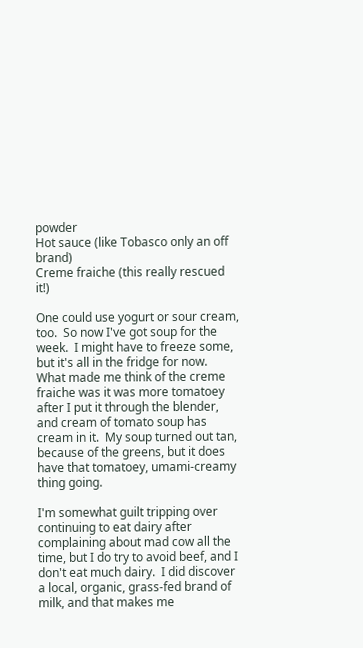powder
Hot sauce (like Tobasco only an off brand)
Creme fraiche (this really rescued it!)

One could use yogurt or sour cream, too.  So now I've got soup for the week.  I might have to freeze some, but it's all in the fridge for now.  What made me think of the creme fraiche was it was more tomatoey after I put it through the blender, and cream of tomato soup has cream in it.  My soup turned out tan, because of the greens, but it does have that tomatoey, umami-creamy thing going.

I'm somewhat guilt tripping over continuing to eat dairy after complaining about mad cow all the time, but I do try to avoid beef, and I don't eat much dairy.  I did discover a local, organic, grass-fed brand of milk, and that makes me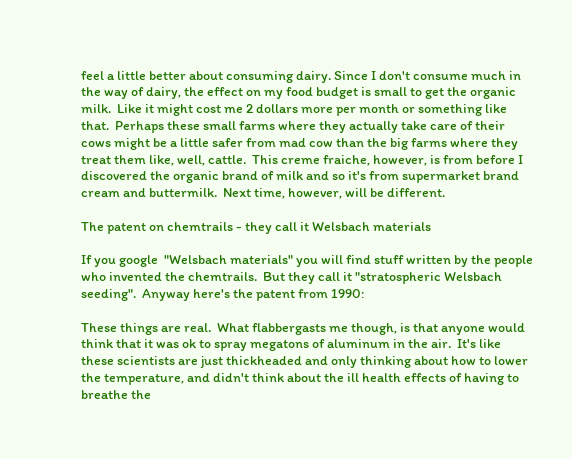feel a little better about consuming dairy. Since I don't consume much in the way of dairy, the effect on my food budget is small to get the organic milk.  Like it might cost me 2 dollars more per month or something like that.  Perhaps these small farms where they actually take care of their cows might be a little safer from mad cow than the big farms where they treat them like, well, cattle.  This creme fraiche, however, is from before I discovered the organic brand of milk and so it's from supermarket brand cream and buttermilk.  Next time, however, will be different.

The patent on chemtrails - they call it Welsbach materials

If you google  "Welsbach materials" you will find stuff written by the people who invented the chemtrails.  But they call it "stratospheric Welsbach seeding".  Anyway here's the patent from 1990:

These things are real.  What flabbergasts me though, is that anyone would think that it was ok to spray megatons of aluminum in the air.  It's like these scientists are just thickheaded and only thinking about how to lower the temperature, and didn't think about the ill health effects of having to breathe the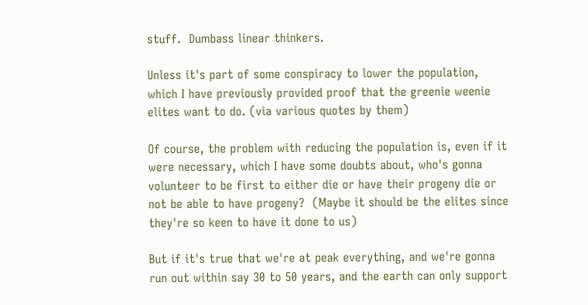stuff.  Dumbass linear thinkers.

Unless it's part of some conspiracy to lower the population, which I have previously provided proof that the greenie weenie elites want to do. (via various quotes by them)

Of course, the problem with reducing the population is, even if it were necessary, which I have some doubts about, who's gonna volunteer to be first to either die or have their progeny die or not be able to have progeny?  (Maybe it should be the elites since they're so keen to have it done to us)

But if it's true that we're at peak everything, and we're gonna run out within say 30 to 50 years, and the earth can only support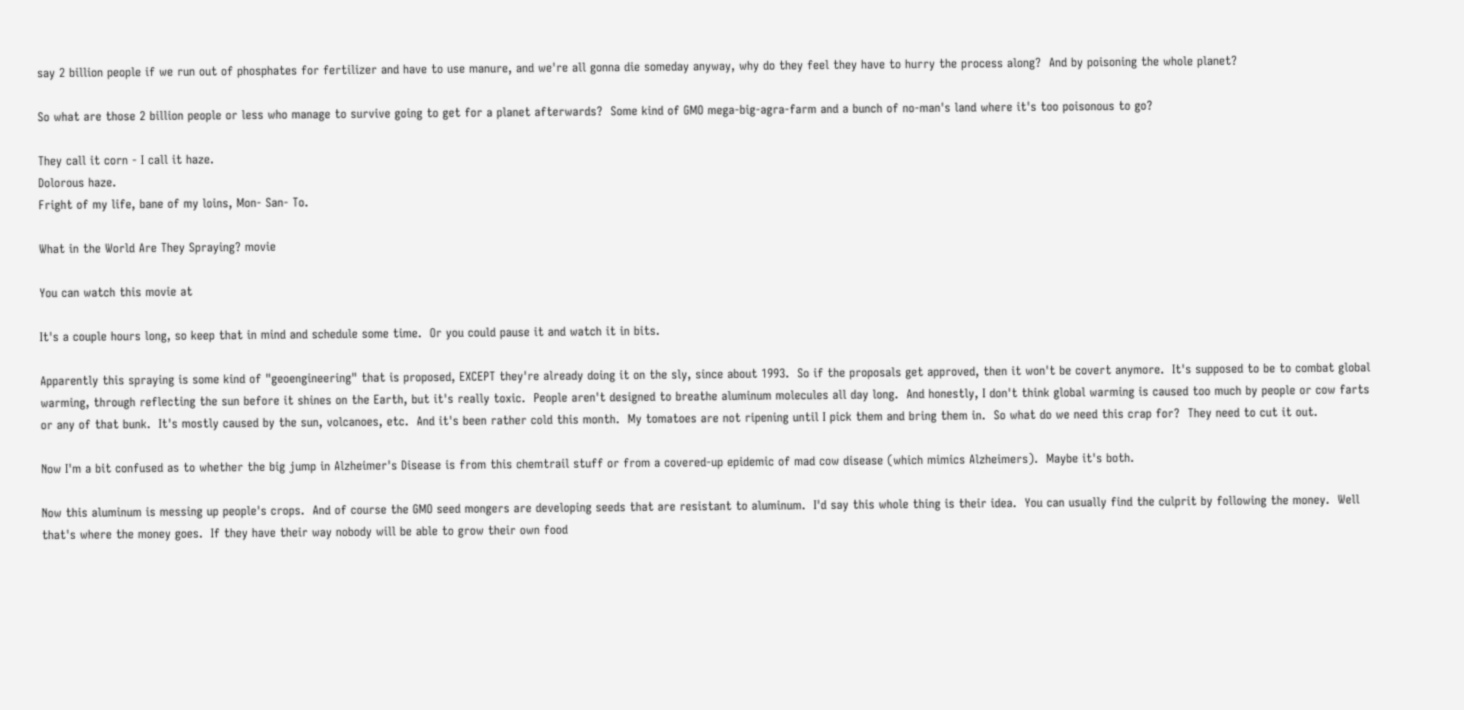say 2 billion people if we run out of phosphates for fertilizer and have to use manure, and we're all gonna die someday anyway, why do they feel they have to hurry the process along?  And by poisoning the whole planet?

So what are those 2 billion people or less who manage to survive going to get for a planet afterwards?  Some kind of GMO mega-big-agra-farm and a bunch of no-man's land where it's too poisonous to go?

They call it corn - I call it haze.
Dolorous haze.
Fright of my life, bane of my loins, Mon- San- To.

What in the World Are They Spraying? movie

You can watch this movie at

It's a couple hours long, so keep that in mind and schedule some time.  Or you could pause it and watch it in bits.

Apparently this spraying is some kind of "geoengineering" that is proposed, EXCEPT they're already doing it on the sly, since about 1993.  So if the proposals get approved, then it won't be covert anymore.  It's supposed to be to combat global warming, through reflecting the sun before it shines on the Earth, but it's really toxic.  People aren't designed to breathe aluminum molecules all day long.  And honestly, I don't think global warming is caused too much by people or cow farts or any of that bunk.  It's mostly caused by the sun, volcanoes, etc.  And it's been rather cold this month.  My tomatoes are not ripening until I pick them and bring them in.  So what do we need this crap for?  They need to cut it out.

Now I'm a bit confused as to whether the big jump in Alzheimer's Disease is from this chemtrail stuff or from a covered-up epidemic of mad cow disease (which mimics Alzheimers).  Maybe it's both.

Now this aluminum is messing up people's crops.  And of course the GMO seed mongers are developing seeds that are resistant to aluminum.  I'd say this whole thing is their idea.  You can usually find the culprit by following the money.  Well that's where the money goes.  If they have their way nobody will be able to grow their own food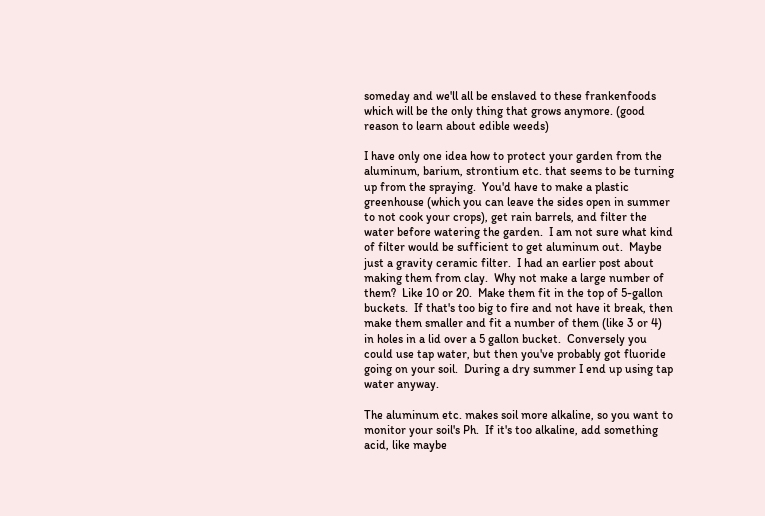someday and we'll all be enslaved to these frankenfoods which will be the only thing that grows anymore. (good reason to learn about edible weeds)

I have only one idea how to protect your garden from the aluminum, barium, strontium etc. that seems to be turning up from the spraying.  You'd have to make a plastic greenhouse (which you can leave the sides open in summer to not cook your crops), get rain barrels, and filter the water before watering the garden.  I am not sure what kind of filter would be sufficient to get aluminum out.  Maybe just a gravity ceramic filter.  I had an earlier post about making them from clay.  Why not make a large number of them?  Like 10 or 20.  Make them fit in the top of 5-gallon buckets.  If that's too big to fire and not have it break, then make them smaller and fit a number of them (like 3 or 4) in holes in a lid over a 5 gallon bucket.  Conversely you could use tap water, but then you've probably got fluoride going on your soil.  During a dry summer I end up using tap water anyway.

The aluminum etc. makes soil more alkaline, so you want to monitor your soil's Ph.  If it's too alkaline, add something acid, like maybe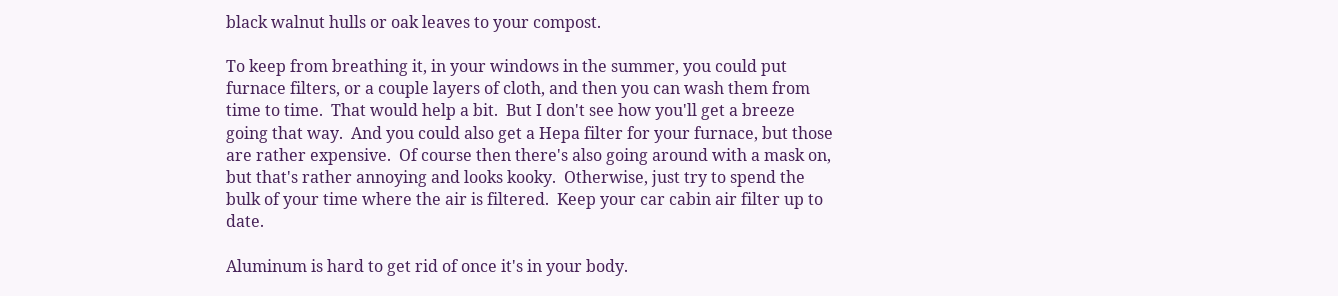black walnut hulls or oak leaves to your compost.

To keep from breathing it, in your windows in the summer, you could put furnace filters, or a couple layers of cloth, and then you can wash them from time to time.  That would help a bit.  But I don't see how you'll get a breeze going that way.  And you could also get a Hepa filter for your furnace, but those are rather expensive.  Of course then there's also going around with a mask on, but that's rather annoying and looks kooky.  Otherwise, just try to spend the bulk of your time where the air is filtered.  Keep your car cabin air filter up to date.

Aluminum is hard to get rid of once it's in your body.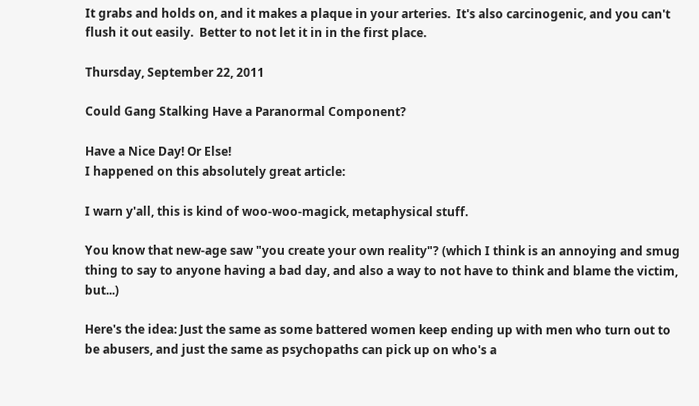It grabs and holds on, and it makes a plaque in your arteries.  It's also carcinogenic, and you can't flush it out easily.  Better to not let it in in the first place.

Thursday, September 22, 2011

Could Gang Stalking Have a Paranormal Component?

Have a Nice Day! Or Else!
I happened on this absolutely great article:

I warn y'all, this is kind of woo-woo-magick, metaphysical stuff.

You know that new-age saw "you create your own reality"? (which I think is an annoying and smug thing to say to anyone having a bad day, and also a way to not have to think and blame the victim, but...)

Here's the idea: Just the same as some battered women keep ending up with men who turn out to be abusers, and just the same as psychopaths can pick up on who's a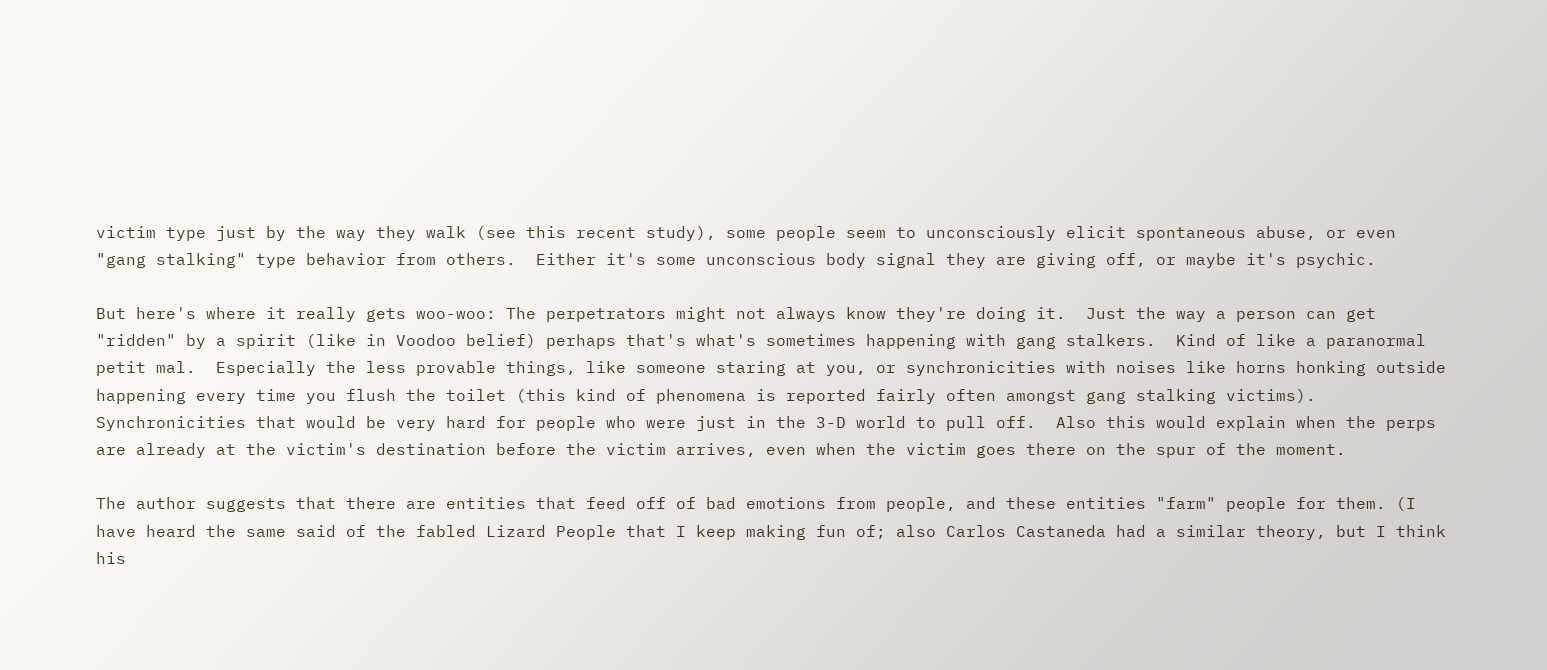victim type just by the way they walk (see this recent study), some people seem to unconsciously elicit spontaneous abuse, or even "gang stalking" type behavior from others.  Either it's some unconscious body signal they are giving off, or maybe it's psychic.

But here's where it really gets woo-woo: The perpetrators might not always know they're doing it.  Just the way a person can get "ridden" by a spirit (like in Voodoo belief) perhaps that's what's sometimes happening with gang stalkers.  Kind of like a paranormal petit mal.  Especially the less provable things, like someone staring at you, or synchronicities with noises like horns honking outside happening every time you flush the toilet (this kind of phenomena is reported fairly often amongst gang stalking victims).  Synchronicities that would be very hard for people who were just in the 3-D world to pull off.  Also this would explain when the perps are already at the victim's destination before the victim arrives, even when the victim goes there on the spur of the moment.

The author suggests that there are entities that feed off of bad emotions from people, and these entities "farm" people for them. (I have heard the same said of the fabled Lizard People that I keep making fun of; also Carlos Castaneda had a similar theory, but I think his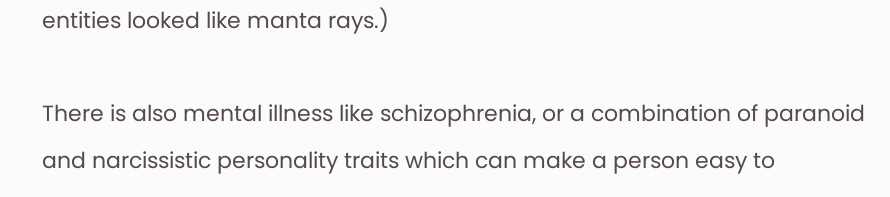entities looked like manta rays.)

There is also mental illness like schizophrenia, or a combination of paranoid and narcissistic personality traits which can make a person easy to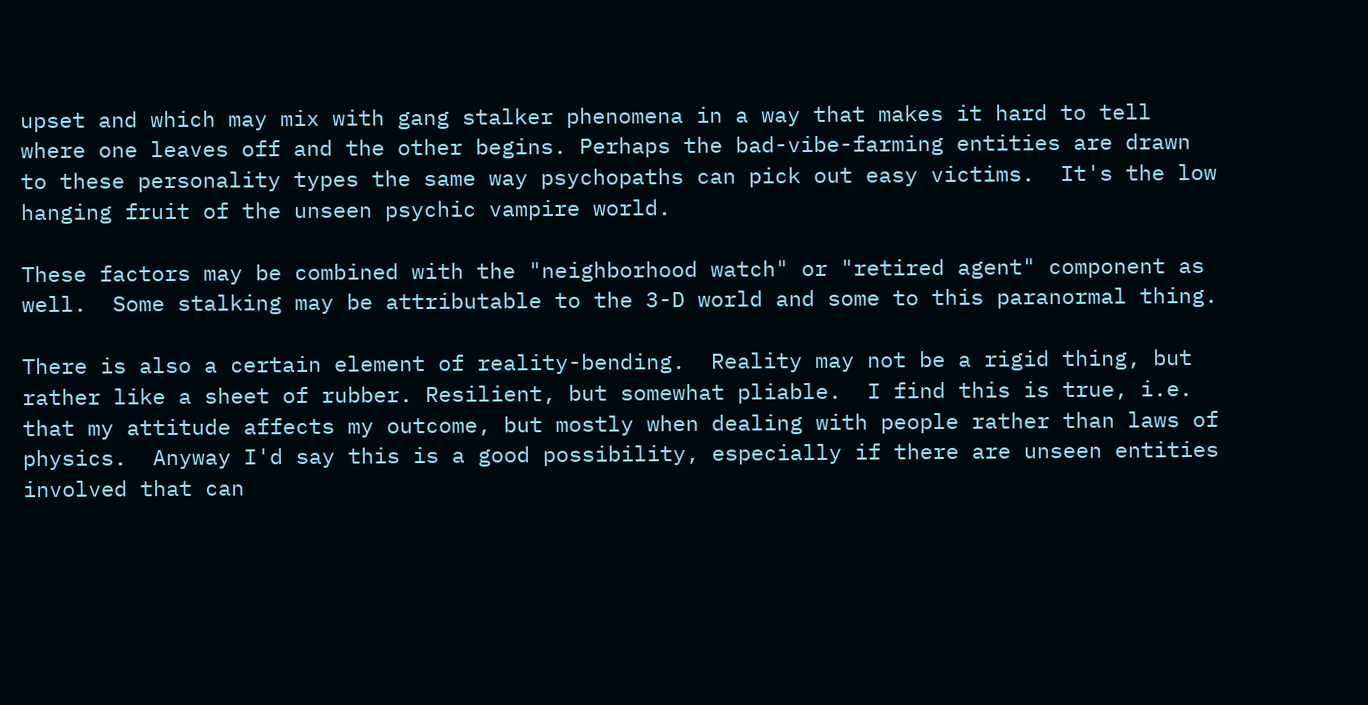upset and which may mix with gang stalker phenomena in a way that makes it hard to tell where one leaves off and the other begins. Perhaps the bad-vibe-farming entities are drawn to these personality types the same way psychopaths can pick out easy victims.  It's the low hanging fruit of the unseen psychic vampire world.

These factors may be combined with the "neighborhood watch" or "retired agent" component as well.  Some stalking may be attributable to the 3-D world and some to this paranormal thing.

There is also a certain element of reality-bending.  Reality may not be a rigid thing, but rather like a sheet of rubber. Resilient, but somewhat pliable.  I find this is true, i.e. that my attitude affects my outcome, but mostly when dealing with people rather than laws of physics.  Anyway I'd say this is a good possibility, especially if there are unseen entities involved that can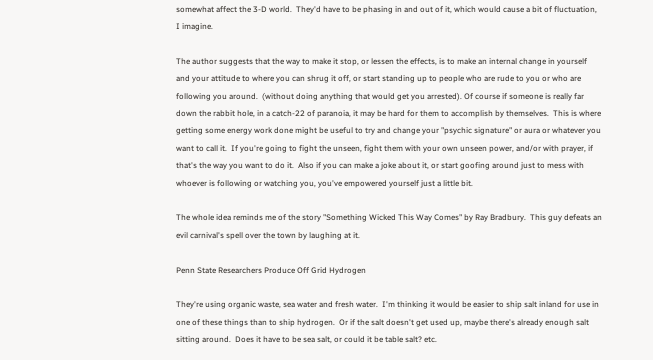somewhat affect the 3-D world.  They'd have to be phasing in and out of it, which would cause a bit of fluctuation, I imagine.

The author suggests that the way to make it stop, or lessen the effects, is to make an internal change in yourself and your attitude to where you can shrug it off, or start standing up to people who are rude to you or who are following you around.  (without doing anything that would get you arrested). Of course if someone is really far down the rabbit hole, in a catch-22 of paranoia, it may be hard for them to accomplish by themselves.  This is where getting some energy work done might be useful to try and change your "psychic signature" or aura or whatever you want to call it.  If you're going to fight the unseen, fight them with your own unseen power, and/or with prayer, if that's the way you want to do it.  Also if you can make a joke about it, or start goofing around just to mess with whoever is following or watching you, you've empowered yourself just a little bit.

The whole idea reminds me of the story "Something Wicked This Way Comes" by Ray Bradbury.  This guy defeats an evil carnival's spell over the town by laughing at it.

Penn State Researchers Produce Off Grid Hydrogen

They're using organic waste, sea water and fresh water.  I'm thinking it would be easier to ship salt inland for use in one of these things than to ship hydrogen.  Or if the salt doesn't get used up, maybe there's already enough salt sitting around.  Does it have to be sea salt, or could it be table salt? etc.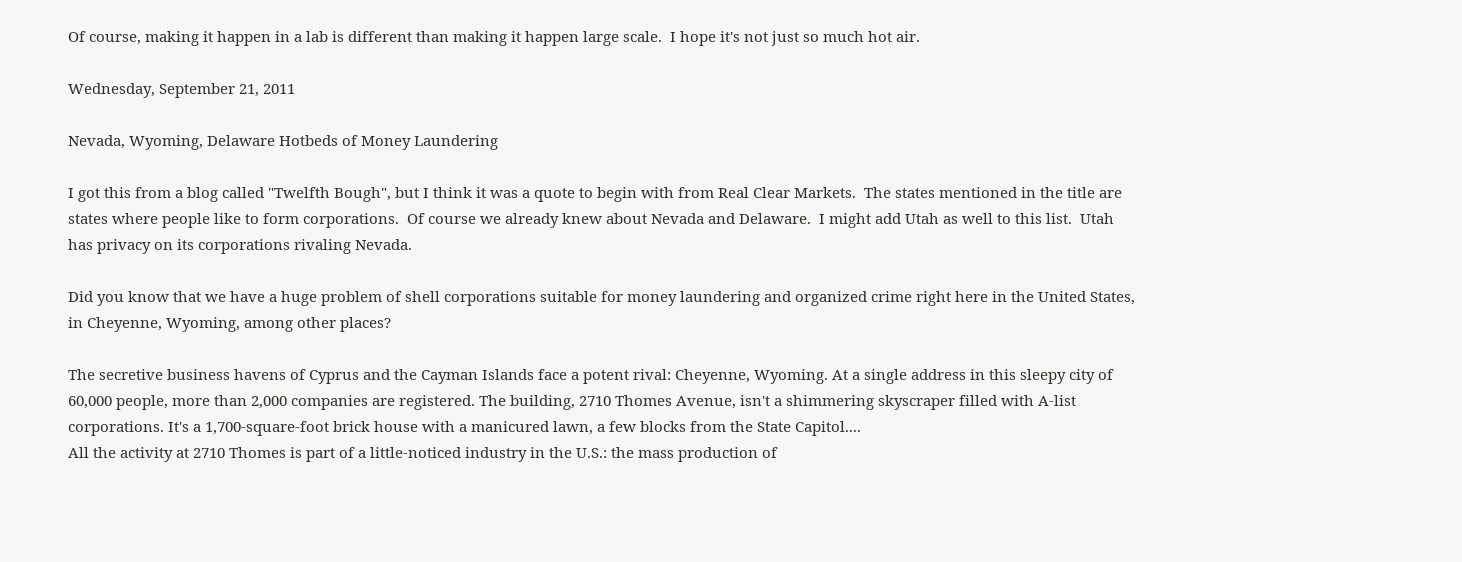Of course, making it happen in a lab is different than making it happen large scale.  I hope it's not just so much hot air.

Wednesday, September 21, 2011

Nevada, Wyoming, Delaware Hotbeds of Money Laundering

I got this from a blog called "Twelfth Bough", but I think it was a quote to begin with from Real Clear Markets.  The states mentioned in the title are states where people like to form corporations.  Of course we already knew about Nevada and Delaware.  I might add Utah as well to this list.  Utah has privacy on its corporations rivaling Nevada.

Did you know that we have a huge problem of shell corporations suitable for money laundering and organized crime right here in the United States, in Cheyenne, Wyoming, among other places?

The secretive business havens of Cyprus and the Cayman Islands face a potent rival: Cheyenne, Wyoming. At a single address in this sleepy city of 60,000 people, more than 2,000 companies are registered. The building, 2710 Thomes Avenue, isn't a shimmering skyscraper filled with A-list corporations. It's a 1,700-square-foot brick house with a manicured lawn, a few blocks from the State Capitol....
All the activity at 2710 Thomes is part of a little-noticed industry in the U.S.: the mass production of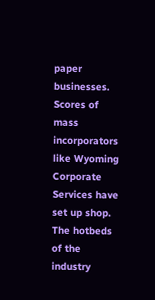paper businesses. Scores of mass incorporators like Wyoming Corporate Services have set up shop. The hotbeds of the industry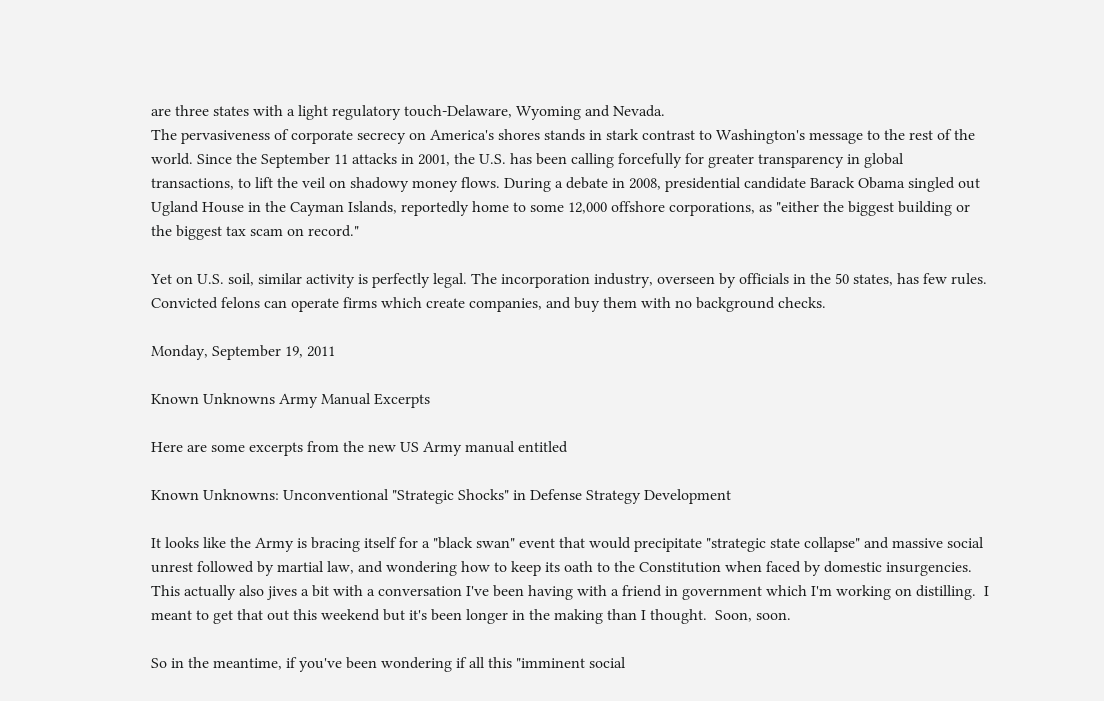are three states with a light regulatory touch-Delaware, Wyoming and Nevada.
The pervasiveness of corporate secrecy on America's shores stands in stark contrast to Washington's message to the rest of the world. Since the September 11 attacks in 2001, the U.S. has been calling forcefully for greater transparency in global transactions, to lift the veil on shadowy money flows. During a debate in 2008, presidential candidate Barack Obama singled out Ugland House in the Cayman Islands, reportedly home to some 12,000 offshore corporations, as "either the biggest building or the biggest tax scam on record."

Yet on U.S. soil, similar activity is perfectly legal. The incorporation industry, overseen by officials in the 50 states, has few rules. Convicted felons can operate firms which create companies, and buy them with no background checks.

Monday, September 19, 2011

Known Unknowns Army Manual Excerpts

Here are some excerpts from the new US Army manual entitled

Known Unknowns: Unconventional "Strategic Shocks" in Defense Strategy Development

It looks like the Army is bracing itself for a "black swan" event that would precipitate "strategic state collapse" and massive social unrest followed by martial law, and wondering how to keep its oath to the Constitution when faced by domestic insurgencies.  This actually also jives a bit with a conversation I've been having with a friend in government which I'm working on distilling.  I meant to get that out this weekend but it's been longer in the making than I thought.  Soon, soon.

So in the meantime, if you've been wondering if all this "imminent social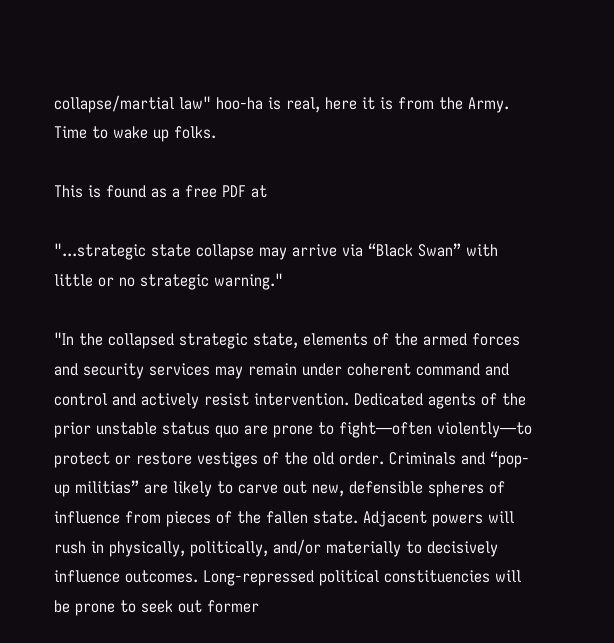collapse/martial law" hoo-ha is real, here it is from the Army.  Time to wake up folks.

This is found as a free PDF at

"...strategic state collapse may arrive via “Black Swan” with little or no strategic warning."

"In the collapsed strategic state, elements of the armed forces and security services may remain under coherent command and control and actively resist intervention. Dedicated agents of the prior unstable status quo are prone to fight—often violently—to protect or restore vestiges of the old order. Criminals and “pop-up militias” are likely to carve out new, defensible spheres of influence from pieces of the fallen state. Adjacent powers will rush in physically, politically, and/or materially to decisively influence outcomes. Long-repressed political constituencies will be prone to seek out former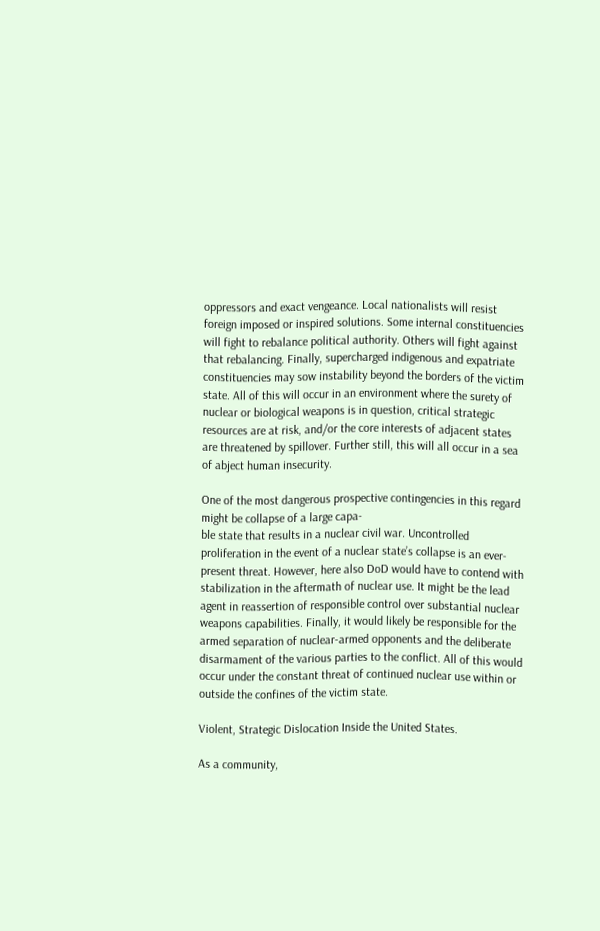oppressors and exact vengeance. Local nationalists will resist foreign imposed or inspired solutions. Some internal constituencies will fight to rebalance political authority. Others will fight against that rebalancing. Finally, supercharged indigenous and expatriate constituencies may sow instability beyond the borders of the victim state. All of this will occur in an environment where the surety of nuclear or biological weapons is in question, critical strategic resources are at risk, and/or the core interests of adjacent states are threatened by spillover. Further still, this will all occur in a sea of abject human insecurity.

One of the most dangerous prospective contingencies in this regard might be collapse of a large capa-
ble state that results in a nuclear civil war. Uncontrolled proliferation in the event of a nuclear state’s collapse is an ever-present threat. However, here also DoD would have to contend with stabilization in the aftermath of nuclear use. It might be the lead agent in reassertion of responsible control over substantial nuclear weapons capabilities. Finally, it would likely be responsible for the armed separation of nuclear-armed opponents and the deliberate disarmament of the various parties to the conflict. All of this would occur under the constant threat of continued nuclear use within or outside the confines of the victim state.

Violent, Strategic Dislocation Inside the United States.

As a community,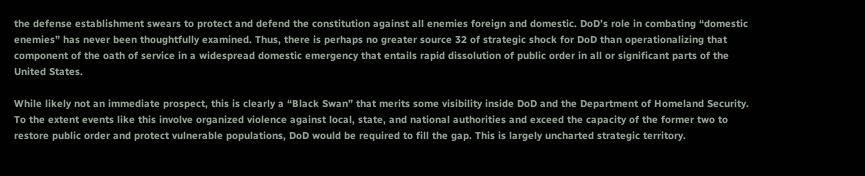the defense establishment swears to protect and defend the constitution against all enemies foreign and domestic. DoD’s role in combating “domestic enemies” has never been thoughtfully examined. Thus, there is perhaps no greater source 32 of strategic shock for DoD than operationalizing that component of the oath of service in a widespread domestic emergency that entails rapid dissolution of public order in all or significant parts of the United States.

While likely not an immediate prospect, this is clearly a “Black Swan” that merits some visibility inside DoD and the Department of Homeland Security. To the extent events like this involve organized violence against local, state, and national authorities and exceed the capacity of the former two to restore public order and protect vulnerable populations, DoD would be required to fill the gap. This is largely uncharted strategic territory.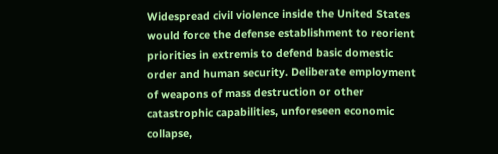Widespread civil violence inside the United States would force the defense establishment to reorient priorities in extremis to defend basic domestic order and human security. Deliberate employment of weapons of mass destruction or other catastrophic capabilities, unforeseen economic collapse,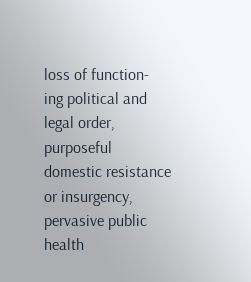loss of function-
ing political and legal order, purposeful domestic resistance or insurgency, pervasive public health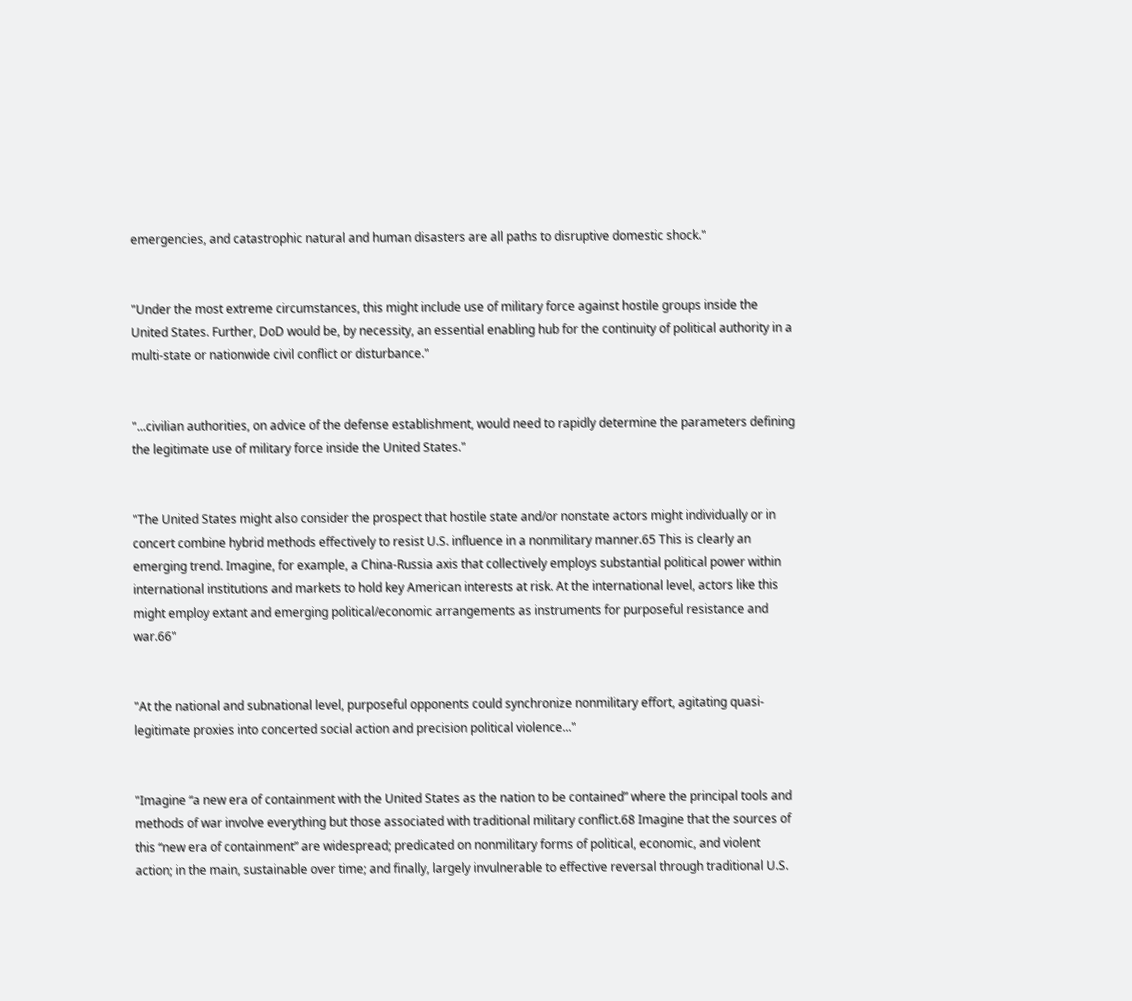emergencies, and catastrophic natural and human disasters are all paths to disruptive domestic shock."


"Under the most extreme circumstances, this might include use of military force against hostile groups inside the United States. Further, DoD would be, by necessity, an essential enabling hub for the continuity of political authority in a multi-state or nationwide civil conflict or disturbance."


"...civilian authorities, on advice of the defense establishment, would need to rapidly determine the parameters defining the legitimate use of military force inside the United States."


"The United States might also consider the prospect that hostile state and/or nonstate actors might individually or in concert combine hybrid methods effectively to resist U.S. influence in a nonmilitary manner.65 This is clearly an emerging trend. Imagine, for example, a China-Russia axis that collectively employs substantial political power within international institutions and markets to hold key American interests at risk. At the international level, actors like this might employ extant and emerging political/economic arrangements as instruments for purposeful resistance and war.66"


"At the national and subnational level, purposeful opponents could synchronize nonmilitary effort, agitating quasi-legitimate proxies into concerted social action and precision political violence..."


"Imagine “a new era of containment with the United States as the nation to be contained” where the principal tools and methods of war involve everything but those associated with traditional military conflict.68 Imagine that the sources of this “new era of containment” are widespread; predicated on nonmilitary forms of political, economic, and violent action; in the main, sustainable over time; and finally, largely invulnerable to effective reversal through traditional U.S.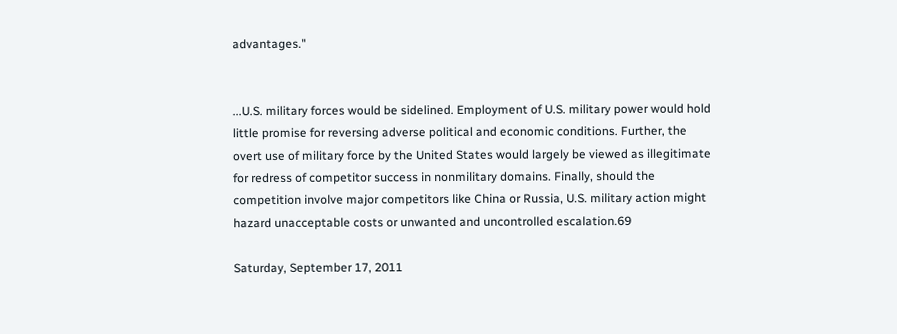advantages."


...U.S. military forces would be sidelined. Employment of U.S. military power would hold little promise for reversing adverse political and economic conditions. Further, the overt use of military force by the United States would largely be viewed as illegitimate for redress of competitor success in nonmilitary domains. Finally, should the competition involve major competitors like China or Russia, U.S. military action might hazard unacceptable costs or unwanted and uncontrolled escalation.69

Saturday, September 17, 2011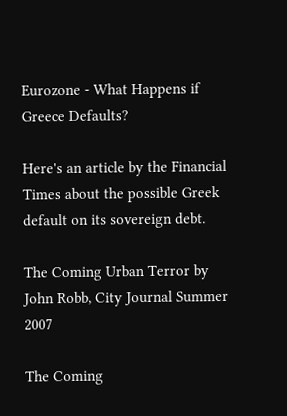Eurozone - What Happens if Greece Defaults?

Here's an article by the Financial Times about the possible Greek default on its sovereign debt.

The Coming Urban Terror by John Robb, City Journal Summer 2007

The Coming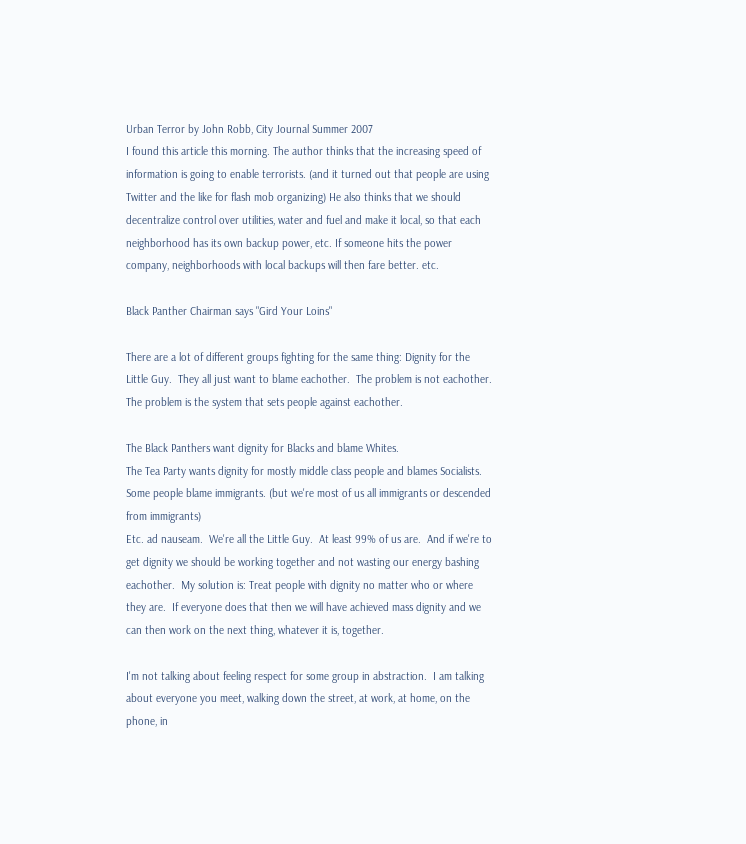Urban Terror by John Robb, City Journal Summer 2007
I found this article this morning. The author thinks that the increasing speed of information is going to enable terrorists. (and it turned out that people are using Twitter and the like for flash mob organizing) He also thinks that we should decentralize control over utilities, water and fuel and make it local, so that each neighborhood has its own backup power, etc. If someone hits the power company, neighborhoods with local backups will then fare better. etc.

Black Panther Chairman says "Gird Your Loins"

There are a lot of different groups fighting for the same thing: Dignity for the Little Guy.  They all just want to blame eachother.  The problem is not eachother.  The problem is the system that sets people against eachother.

The Black Panthers want dignity for Blacks and blame Whites.
The Tea Party wants dignity for mostly middle class people and blames Socialists.
Some people blame immigrants. (but we're most of us all immigrants or descended from immigrants)
Etc. ad nauseam.  We're all the Little Guy.  At least 99% of us are.  And if we're to get dignity we should be working together and not wasting our energy bashing eachother.  My solution is: Treat people with dignity no matter who or where they are.  If everyone does that then we will have achieved mass dignity and we can then work on the next thing, whatever it is, together.

I'm not talking about feeling respect for some group in abstraction.  I am talking about everyone you meet, walking down the street, at work, at home, on the phone, in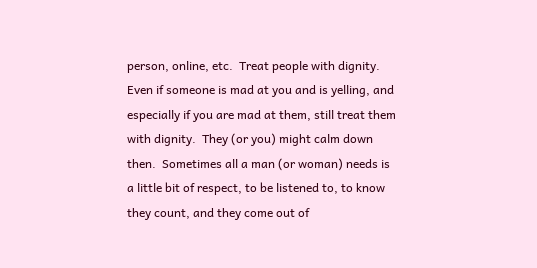person, online, etc.  Treat people with dignity.  Even if someone is mad at you and is yelling, and especially if you are mad at them, still treat them with dignity.  They (or you) might calm down then.  Sometimes all a man (or woman) needs is a little bit of respect, to be listened to, to know they count, and they come out of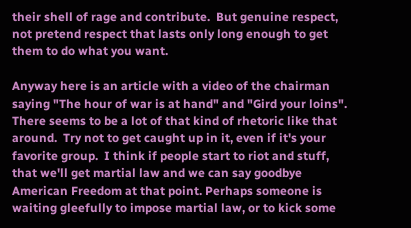their shell of rage and contribute.  But genuine respect, not pretend respect that lasts only long enough to get them to do what you want.

Anyway here is an article with a video of the chairman saying "The hour of war is at hand" and "Gird your loins".  There seems to be a lot of that kind of rhetoric like that around.  Try not to get caught up in it, even if it's your favorite group.  I think if people start to riot and stuff, that we'll get martial law and we can say goodbye American Freedom at that point. Perhaps someone is waiting gleefully to impose martial law, or to kick some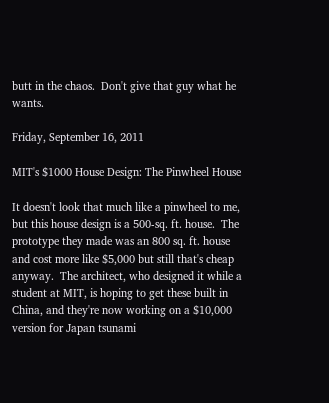butt in the chaos.  Don't give that guy what he wants.

Friday, September 16, 2011

MIT's $1000 House Design: The Pinwheel House

It doesn't look that much like a pinwheel to me, but this house design is a 500-sq. ft. house.  The prototype they made was an 800 sq. ft. house and cost more like $5,000 but still that's cheap anyway.  The architect, who designed it while a student at MIT, is hoping to get these built in China, and they're now working on a $10,000 version for Japan tsunami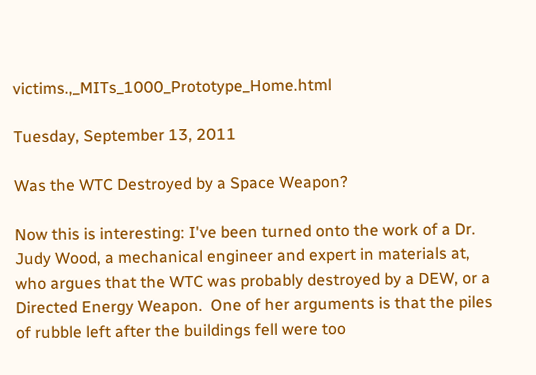victims.,_MITs_1000_Prototype_Home.html

Tuesday, September 13, 2011

Was the WTC Destroyed by a Space Weapon?

Now this is interesting: I've been turned onto the work of a Dr. Judy Wood, a mechanical engineer and expert in materials at, who argues that the WTC was probably destroyed by a DEW, or a Directed Energy Weapon.  One of her arguments is that the piles of rubble left after the buildings fell were too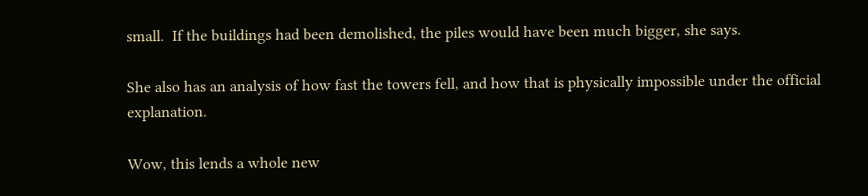small.  If the buildings had been demolished, the piles would have been much bigger, she says.

She also has an analysis of how fast the towers fell, and how that is physically impossible under the official explanation.

Wow, this lends a whole new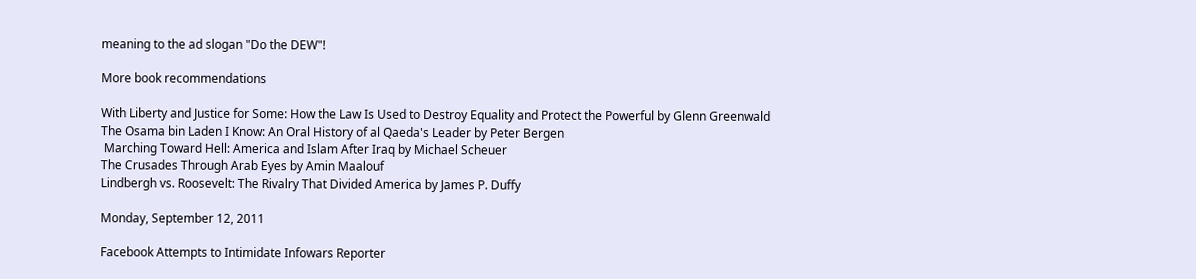meaning to the ad slogan "Do the DEW"!

More book recommendations

With Liberty and Justice for Some: How the Law Is Used to Destroy Equality and Protect the Powerful by Glenn Greenwald
The Osama bin Laden I Know: An Oral History of al Qaeda's Leader by Peter Bergen
 Marching Toward Hell: America and Islam After Iraq by Michael Scheuer
The Crusades Through Arab Eyes by Amin Maalouf
Lindbergh vs. Roosevelt: The Rivalry That Divided America by James P. Duffy

Monday, September 12, 2011

Facebook Attempts to Intimidate Infowars Reporter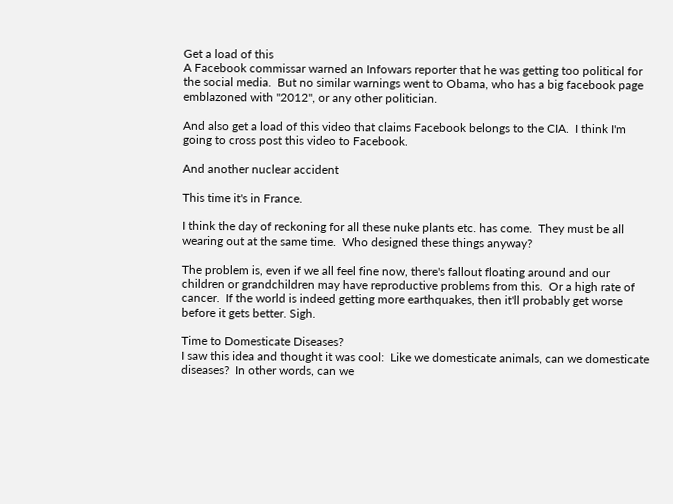Get a load of this
A Facebook commissar warned an Infowars reporter that he was getting too political for the social media.  But no similar warnings went to Obama, who has a big facebook page emblazoned with "2012", or any other politician.

And also get a load of this video that claims Facebook belongs to the CIA.  I think I'm going to cross post this video to Facebook.

And another nuclear accident

This time it's in France.

I think the day of reckoning for all these nuke plants etc. has come.  They must be all wearing out at the same time.  Who designed these things anyway?

The problem is, even if we all feel fine now, there's fallout floating around and our children or grandchildren may have reproductive problems from this.  Or a high rate of cancer.  If the world is indeed getting more earthquakes, then it'll probably get worse before it gets better. Sigh.

Time to Domesticate Diseases?
I saw this idea and thought it was cool:  Like we domesticate animals, can we domesticate diseases?  In other words, can we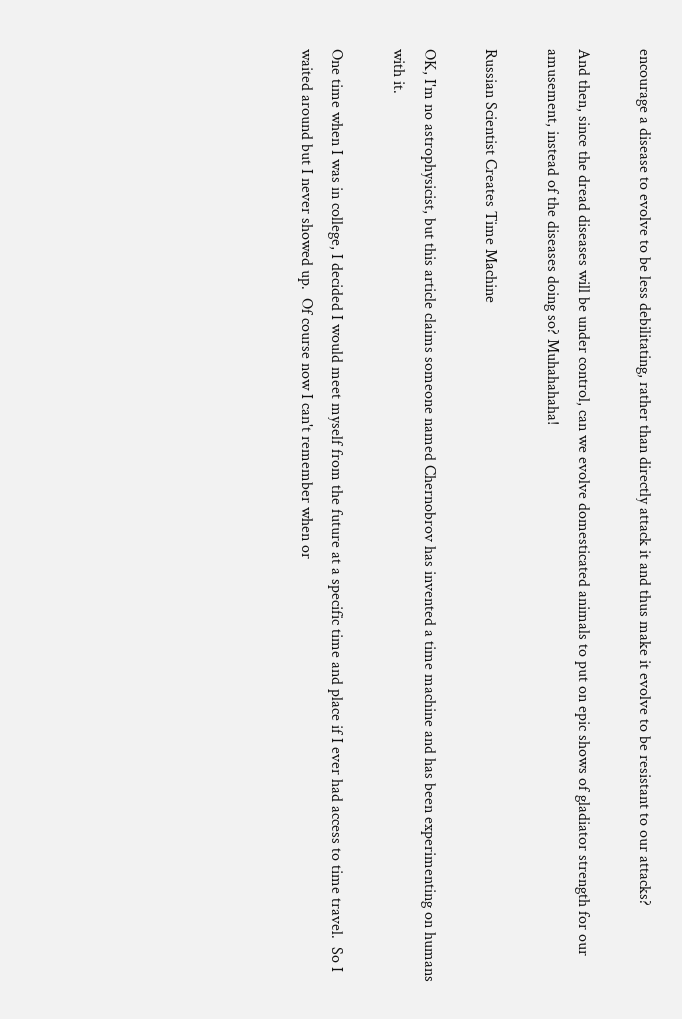encourage a disease to evolve to be less debilitating, rather than directly attack it and thus make it evolve to be resistant to our attacks?

And then, since the dread diseases will be under control, can we evolve domesticated animals to put on epic shows of gladiator strength for our amusement, instead of the diseases doing so? Muhahahaha!

Russian Scientist Creates Time Machine

OK, I'm no astrophysicist, but this article claims someone named Chernobrov has invented a time machine and has been experimenting on humans with it.

One time when I was in college, I decided I would meet myself from the future at a specific time and place if I ever had access to time travel.  So I waited around but I never showed up.  Of course now I can't remember when or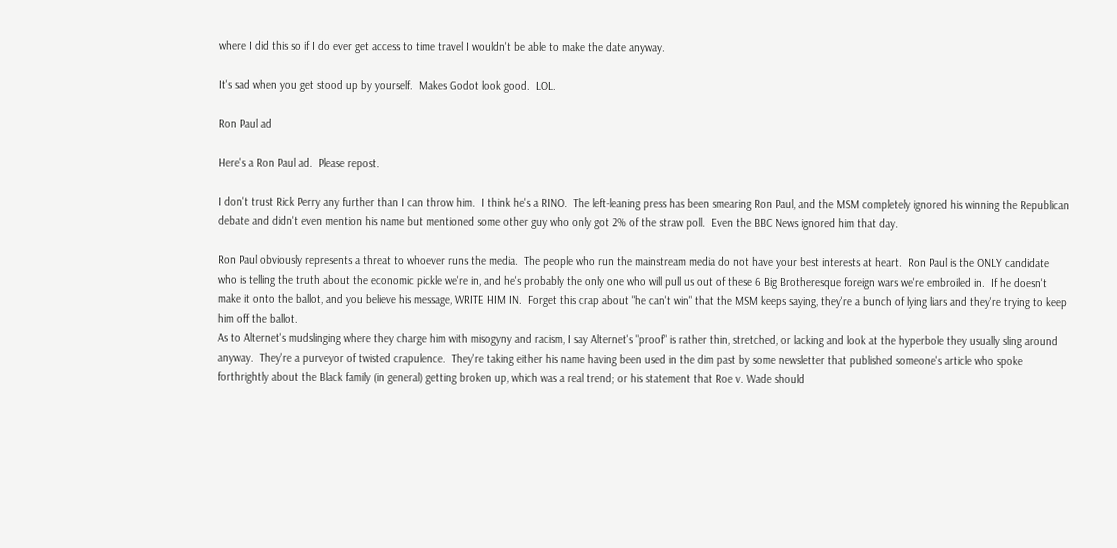where I did this so if I do ever get access to time travel I wouldn't be able to make the date anyway.

It's sad when you get stood up by yourself.  Makes Godot look good.  LOL.

Ron Paul ad

Here's a Ron Paul ad.  Please repost.

I don't trust Rick Perry any further than I can throw him.  I think he's a RINO.  The left-leaning press has been smearing Ron Paul, and the MSM completely ignored his winning the Republican debate and didn't even mention his name but mentioned some other guy who only got 2% of the straw poll.  Even the BBC News ignored him that day.

Ron Paul obviously represents a threat to whoever runs the media.  The people who run the mainstream media do not have your best interests at heart.  Ron Paul is the ONLY candidate who is telling the truth about the economic pickle we're in, and he's probably the only one who will pull us out of these 6 Big Brotheresque foreign wars we're embroiled in.  If he doesn't make it onto the ballot, and you believe his message, WRITE HIM IN.  Forget this crap about "he can't win" that the MSM keeps saying, they're a bunch of lying liars and they're trying to keep him off the ballot.
As to Alternet's mudslinging where they charge him with misogyny and racism, I say Alternet's "proof" is rather thin, stretched, or lacking and look at the hyperbole they usually sling around anyway.  They're a purveyor of twisted crapulence.  They're taking either his name having been used in the dim past by some newsletter that published someone's article who spoke forthrightly about the Black family (in general) getting broken up, which was a real trend; or his statement that Roe v. Wade should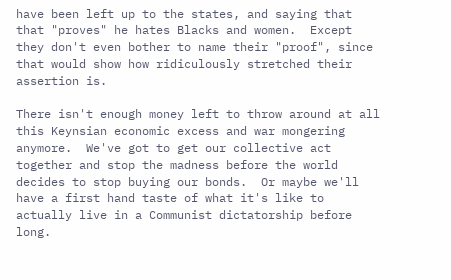have been left up to the states, and saying that that "proves" he hates Blacks and women.  Except they don't even bother to name their "proof", since that would show how ridiculously stretched their assertion is.

There isn't enough money left to throw around at all this Keynsian economic excess and war mongering anymore.  We've got to get our collective act together and stop the madness before the world decides to stop buying our bonds.  Or maybe we'll have a first hand taste of what it's like to actually live in a Communist dictatorship before long.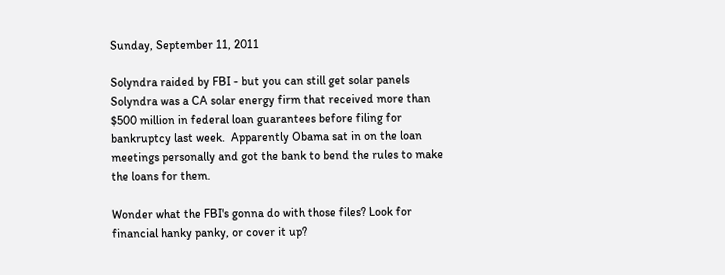Sunday, September 11, 2011

Solyndra raided by FBI - but you can still get solar panels
Solyndra was a CA solar energy firm that received more than $500 million in federal loan guarantees before filing for bankruptcy last week.  Apparently Obama sat in on the loan meetings personally and got the bank to bend the rules to make the loans for them.

Wonder what the FBI's gonna do with those files? Look for financial hanky panky, or cover it up?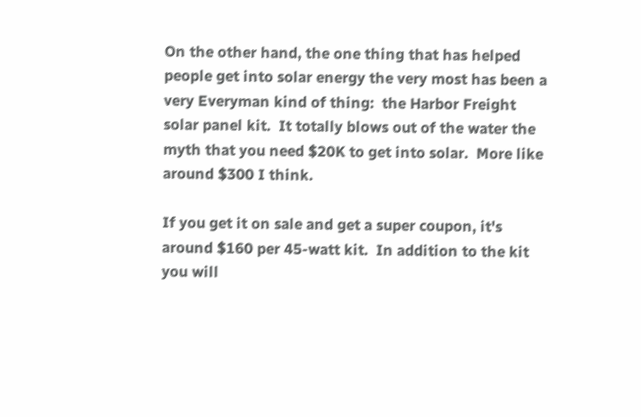On the other hand, the one thing that has helped people get into solar energy the very most has been a very Everyman kind of thing:  the Harbor Freight solar panel kit.  It totally blows out of the water the myth that you need $20K to get into solar.  More like around $300 I think.

If you get it on sale and get a super coupon, it's around $160 per 45-watt kit.  In addition to the kit you will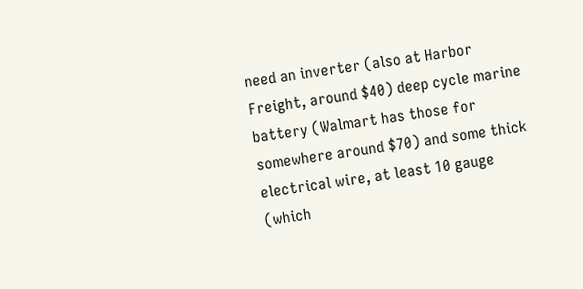need an inverter (also at Harbor Freight, around $40) deep cycle marine battery (Walmart has those for somewhere around $70) and some thick electrical wire, at least 10 gauge (which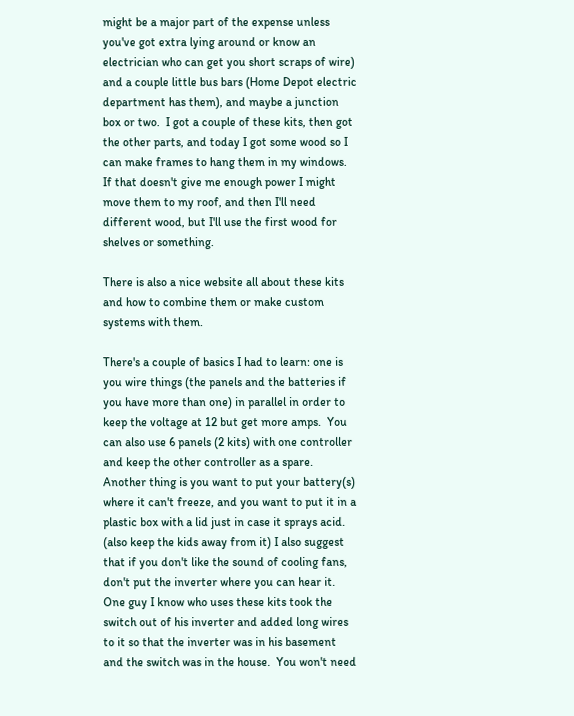might be a major part of the expense unless you've got extra lying around or know an electrician who can get you short scraps of wire) and a couple little bus bars (Home Depot electric department has them), and maybe a junction box or two.  I got a couple of these kits, then got the other parts, and today I got some wood so I can make frames to hang them in my windows.  If that doesn't give me enough power I might move them to my roof, and then I'll need different wood, but I'll use the first wood for shelves or something.

There is also a nice website all about these kits and how to combine them or make custom systems with them.

There's a couple of basics I had to learn: one is you wire things (the panels and the batteries if you have more than one) in parallel in order to keep the voltage at 12 but get more amps.  You can also use 6 panels (2 kits) with one controller and keep the other controller as a spare.  Another thing is you want to put your battery(s) where it can't freeze, and you want to put it in a plastic box with a lid just in case it sprays acid. (also keep the kids away from it) I also suggest that if you don't like the sound of cooling fans, don't put the inverter where you can hear it.  One guy I know who uses these kits took the switch out of his inverter and added long wires to it so that the inverter was in his basement and the switch was in the house.  You won't need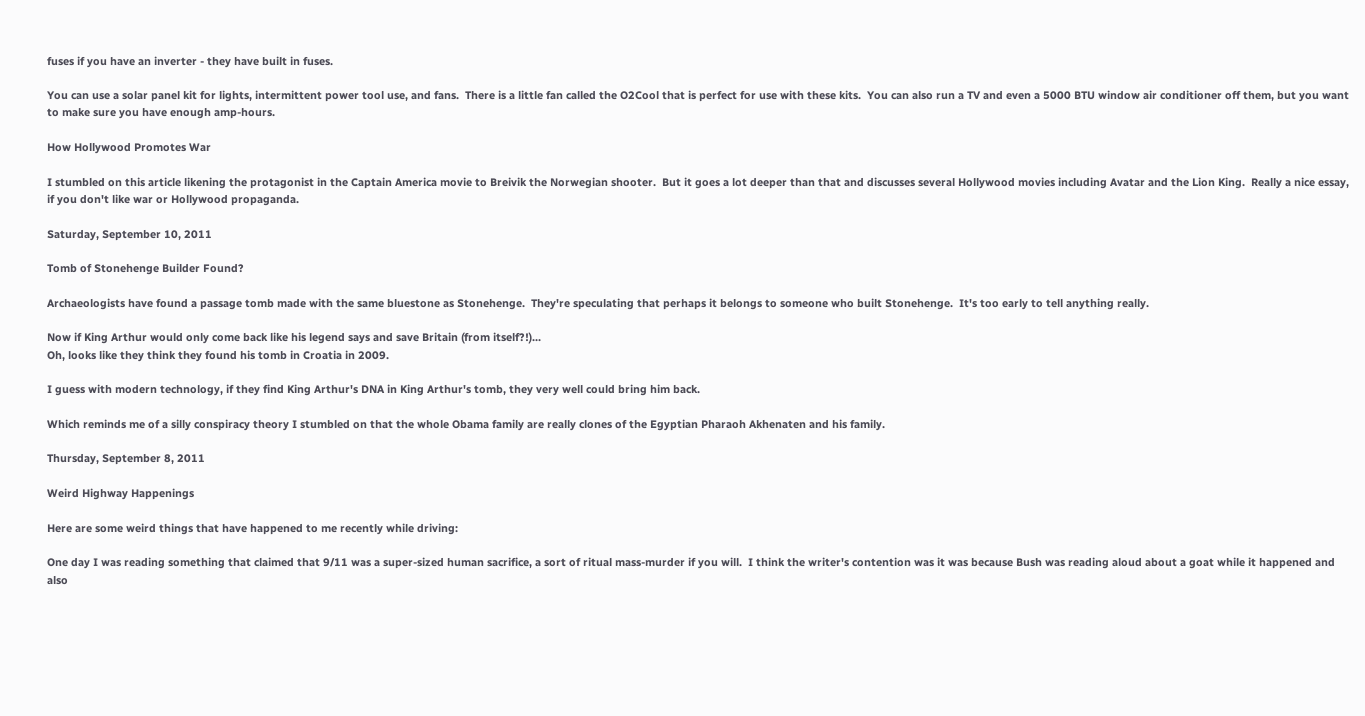fuses if you have an inverter - they have built in fuses.

You can use a solar panel kit for lights, intermittent power tool use, and fans.  There is a little fan called the O2Cool that is perfect for use with these kits.  You can also run a TV and even a 5000 BTU window air conditioner off them, but you want to make sure you have enough amp-hours.

How Hollywood Promotes War

I stumbled on this article likening the protagonist in the Captain America movie to Breivik the Norwegian shooter.  But it goes a lot deeper than that and discusses several Hollywood movies including Avatar and the Lion King.  Really a nice essay, if you don't like war or Hollywood propaganda.

Saturday, September 10, 2011

Tomb of Stonehenge Builder Found?

Archaeologists have found a passage tomb made with the same bluestone as Stonehenge.  They're speculating that perhaps it belongs to someone who built Stonehenge.  It's too early to tell anything really.

Now if King Arthur would only come back like his legend says and save Britain (from itself?!)...
Oh, looks like they think they found his tomb in Croatia in 2009.

I guess with modern technology, if they find King Arthur's DNA in King Arthur's tomb, they very well could bring him back.

Which reminds me of a silly conspiracy theory I stumbled on that the whole Obama family are really clones of the Egyptian Pharaoh Akhenaten and his family.

Thursday, September 8, 2011

Weird Highway Happenings

Here are some weird things that have happened to me recently while driving:

One day I was reading something that claimed that 9/11 was a super-sized human sacrifice, a sort of ritual mass-murder if you will.  I think the writer's contention was it was because Bush was reading aloud about a goat while it happened and also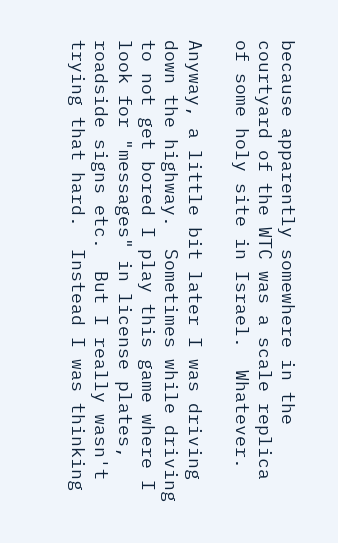because apparently somewhere in the courtyard of the WTC was a scale replica of some holy site in Israel.  Whatever.

Anyway, a little bit later I was driving down the highway.  Sometimes while driving to not get bored I play this game where I look for "messages" in license plates, roadside signs etc.  But I really wasn't trying that hard.  Instead I was thinking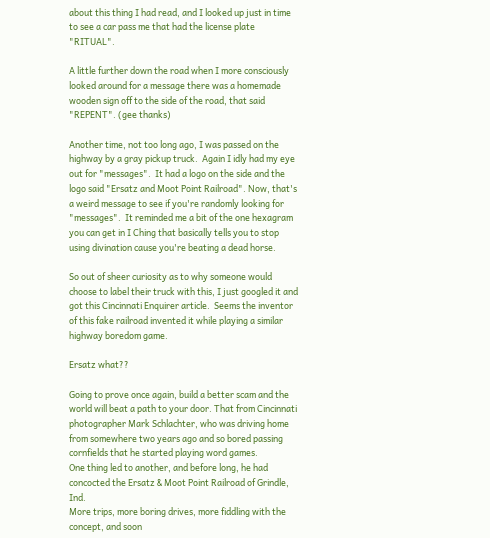about this thing I had read, and I looked up just in time to see a car pass me that had the license plate "RITUAL".

A little further down the road when I more consciously looked around for a message there was a homemade wooden sign off to the side of the road, that said "REPENT". (gee thanks)

Another time, not too long ago, I was passed on the highway by a gray pickup truck.  Again I idly had my eye out for "messages".  It had a logo on the side and the logo said "Ersatz and Moot Point Railroad". Now, that's a weird message to see if you're randomly looking for "messages".  It reminded me a bit of the one hexagram you can get in I Ching that basically tells you to stop using divination cause you're beating a dead horse.

So out of sheer curiosity as to why someone would choose to label their truck with this, I just googled it and got this Cincinnati Enquirer article.  Seems the inventor of this fake railroad invented it while playing a similar highway boredom game.

Ersatz what??

Going to prove once again, build a better scam and the world will beat a path to your door. That from Cincinnati photographer Mark Schlachter, who was driving home from somewhere two years ago and so bored passing cornfields that he started playing word games.
One thing led to another, and before long, he had concocted the Ersatz & Moot Point Railroad of Grindle, Ind.
More trips, more boring drives, more fiddling with the concept, and soon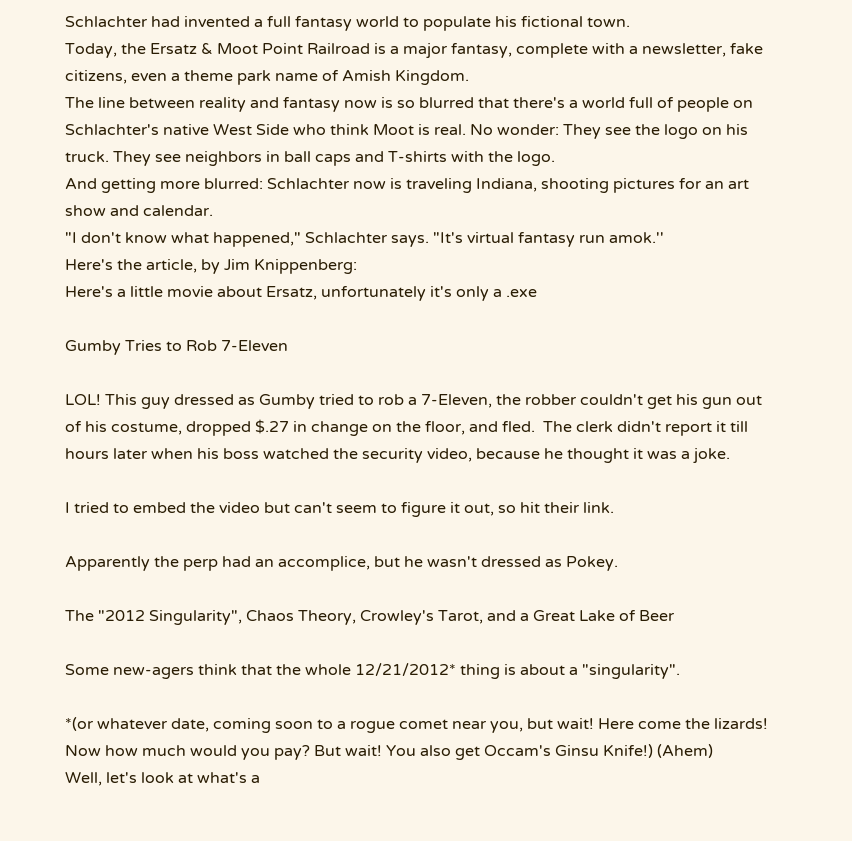Schlachter had invented a full fantasy world to populate his fictional town.
Today, the Ersatz & Moot Point Railroad is a major fantasy, complete with a newsletter, fake citizens, even a theme park name of Amish Kingdom.
The line between reality and fantasy now is so blurred that there's a world full of people on Schlachter's native West Side who think Moot is real. No wonder: They see the logo on his truck. They see neighbors in ball caps and T-shirts with the logo.
And getting more blurred: Schlachter now is traveling Indiana, shooting pictures for an art show and calendar.
"I don't know what happened," Schlachter says. "It's virtual fantasy run amok.''
Here's the article, by Jim Knippenberg:
Here's a little movie about Ersatz, unfortunately it's only a .exe

Gumby Tries to Rob 7-Eleven

LOL! This guy dressed as Gumby tried to rob a 7-Eleven, the robber couldn't get his gun out of his costume, dropped $.27 in change on the floor, and fled.  The clerk didn't report it till hours later when his boss watched the security video, because he thought it was a joke.

I tried to embed the video but can't seem to figure it out, so hit their link.

Apparently the perp had an accomplice, but he wasn't dressed as Pokey.

The "2012 Singularity", Chaos Theory, Crowley's Tarot, and a Great Lake of Beer

Some new-agers think that the whole 12/21/2012* thing is about a "singularity".

*(or whatever date, coming soon to a rogue comet near you, but wait! Here come the lizards! Now how much would you pay? But wait! You also get Occam's Ginsu Knife!) (Ahem)
Well, let's look at what's a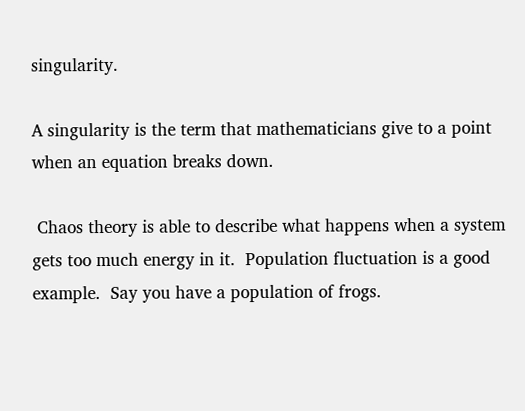singularity.

A singularity is the term that mathematicians give to a point when an equation breaks down.

 Chaos theory is able to describe what happens when a system gets too much energy in it.  Population fluctuation is a good example.  Say you have a population of frogs.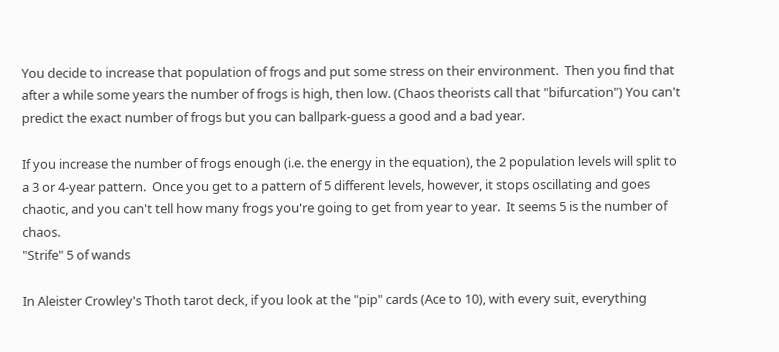You decide to increase that population of frogs and put some stress on their environment.  Then you find that after a while some years the number of frogs is high, then low. (Chaos theorists call that "bifurcation") You can't predict the exact number of frogs but you can ballpark-guess a good and a bad year.

If you increase the number of frogs enough (i.e. the energy in the equation), the 2 population levels will split to a 3 or 4-year pattern.  Once you get to a pattern of 5 different levels, however, it stops oscillating and goes chaotic, and you can't tell how many frogs you're going to get from year to year.  It seems 5 is the number of chaos.
"Strife" 5 of wands

In Aleister Crowley's Thoth tarot deck, if you look at the "pip" cards (Ace to 10), with every suit, everything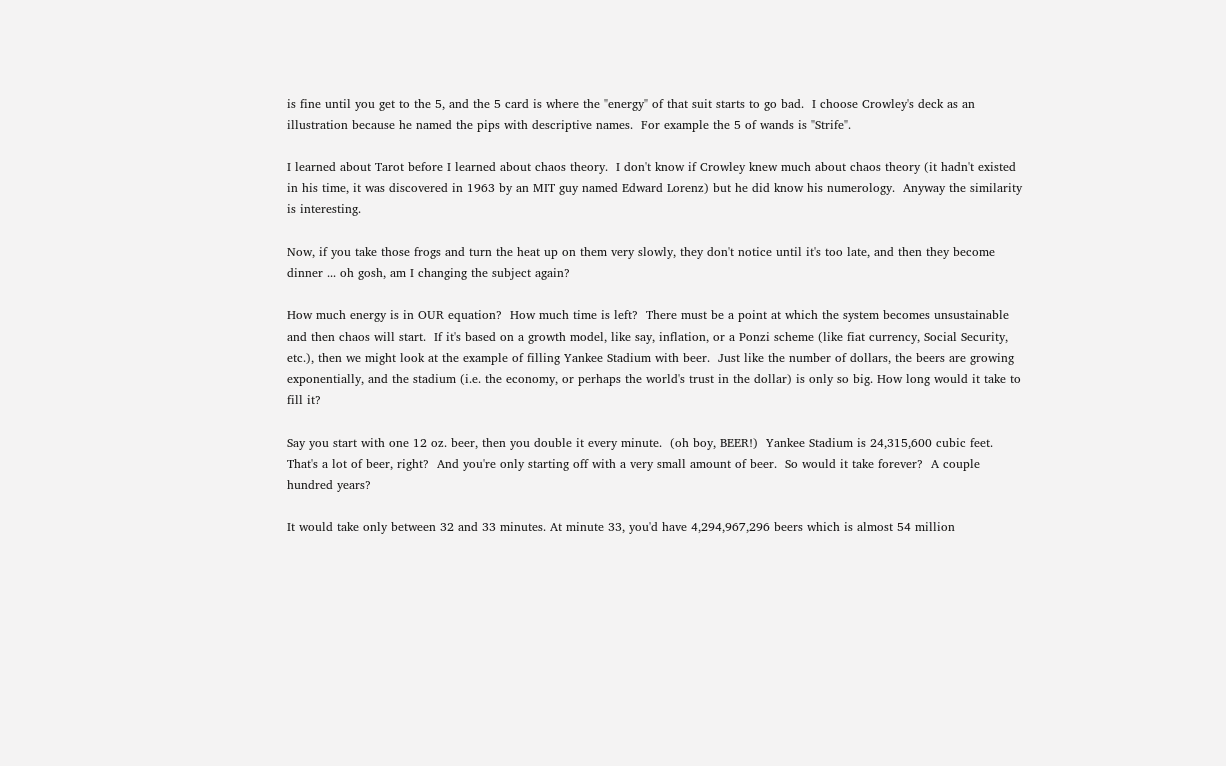is fine until you get to the 5, and the 5 card is where the "energy" of that suit starts to go bad.  I choose Crowley's deck as an illustration because he named the pips with descriptive names.  For example the 5 of wands is "Strife".

I learned about Tarot before I learned about chaos theory.  I don't know if Crowley knew much about chaos theory (it hadn't existed in his time, it was discovered in 1963 by an MIT guy named Edward Lorenz) but he did know his numerology.  Anyway the similarity is interesting.

Now, if you take those frogs and turn the heat up on them very slowly, they don't notice until it's too late, and then they become dinner ... oh gosh, am I changing the subject again?

How much energy is in OUR equation?  How much time is left?  There must be a point at which the system becomes unsustainable and then chaos will start.  If it's based on a growth model, like say, inflation, or a Ponzi scheme (like fiat currency, Social Security, etc.), then we might look at the example of filling Yankee Stadium with beer.  Just like the number of dollars, the beers are growing exponentially, and the stadium (i.e. the economy, or perhaps the world's trust in the dollar) is only so big. How long would it take to fill it?

Say you start with one 12 oz. beer, then you double it every minute.  (oh boy, BEER!)  Yankee Stadium is 24,315,600 cubic feet. That's a lot of beer, right?  And you're only starting off with a very small amount of beer.  So would it take forever?  A couple hundred years?

It would take only between 32 and 33 minutes. At minute 33, you'd have 4,294,967,296 beers which is almost 54 million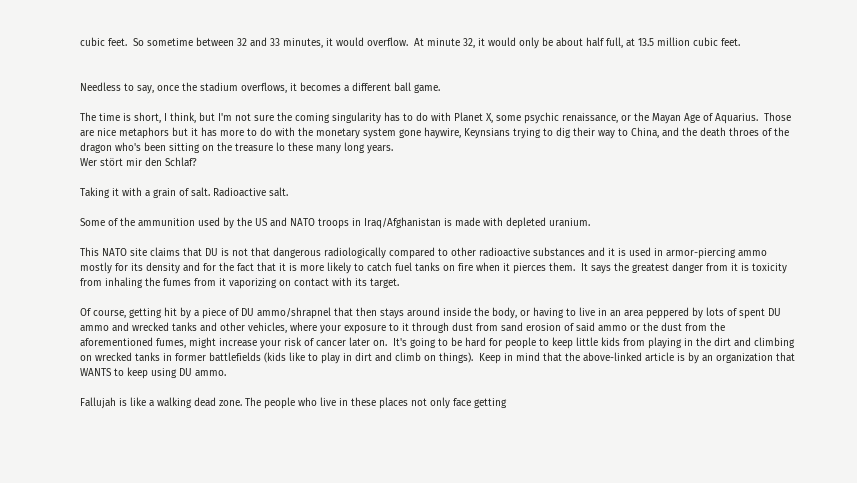cubic feet.  So sometime between 32 and 33 minutes, it would overflow.  At minute 32, it would only be about half full, at 13.5 million cubic feet.


Needless to say, once the stadium overflows, it becomes a different ball game.

The time is short, I think, but I'm not sure the coming singularity has to do with Planet X, some psychic renaissance, or the Mayan Age of Aquarius.  Those are nice metaphors but it has more to do with the monetary system gone haywire, Keynsians trying to dig their way to China, and the death throes of the dragon who's been sitting on the treasure lo these many long years.
Wer stört mir den Schlaf?

Taking it with a grain of salt. Radioactive salt.

Some of the ammunition used by the US and NATO troops in Iraq/Afghanistan is made with depleted uranium.

This NATO site claims that DU is not that dangerous radiologically compared to other radioactive substances and it is used in armor-piercing ammo mostly for its density and for the fact that it is more likely to catch fuel tanks on fire when it pierces them.  It says the greatest danger from it is toxicity from inhaling the fumes from it vaporizing on contact with its target.

Of course, getting hit by a piece of DU ammo/shrapnel that then stays around inside the body, or having to live in an area peppered by lots of spent DU ammo and wrecked tanks and other vehicles, where your exposure to it through dust from sand erosion of said ammo or the dust from the aforementioned fumes, might increase your risk of cancer later on.  It's going to be hard for people to keep little kids from playing in the dirt and climbing on wrecked tanks in former battlefields (kids like to play in dirt and climb on things).  Keep in mind that the above-linked article is by an organization that WANTS to keep using DU ammo.

Fallujah is like a walking dead zone. The people who live in these places not only face getting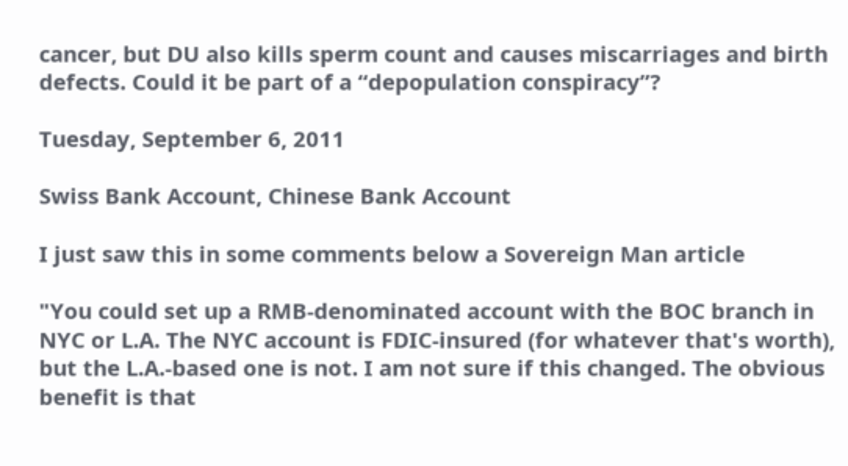cancer, but DU also kills sperm count and causes miscarriages and birth defects. Could it be part of a “depopulation conspiracy”?

Tuesday, September 6, 2011

Swiss Bank Account, Chinese Bank Account

I just saw this in some comments below a Sovereign Man article

"You could set up a RMB-denominated account with the BOC branch in NYC or L.A. The NYC account is FDIC-insured (for whatever that's worth), but the L.A.-based one is not. I am not sure if this changed. The obvious benefit is that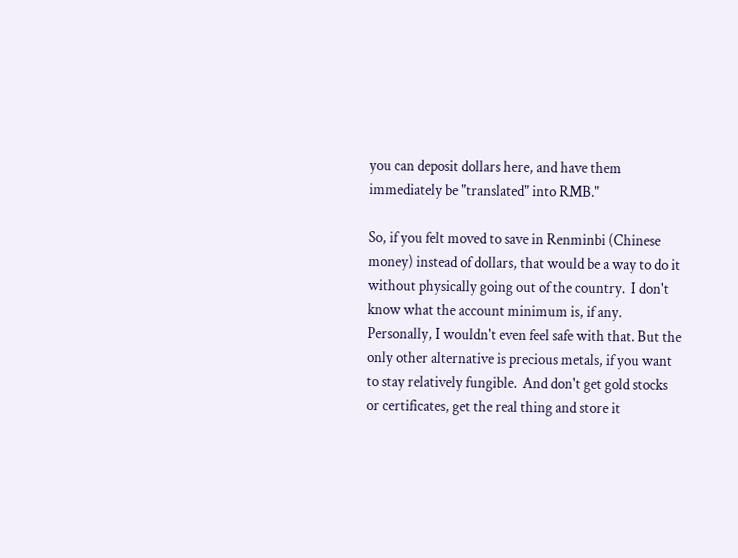you can deposit dollars here, and have them immediately be "translated" into RMB."

So, if you felt moved to save in Renminbi (Chinese money) instead of dollars, that would be a way to do it without physically going out of the country.  I don't know what the account minimum is, if any.
Personally, I wouldn't even feel safe with that. But the only other alternative is precious metals, if you want to stay relatively fungible.  And don't get gold stocks or certificates, get the real thing and store it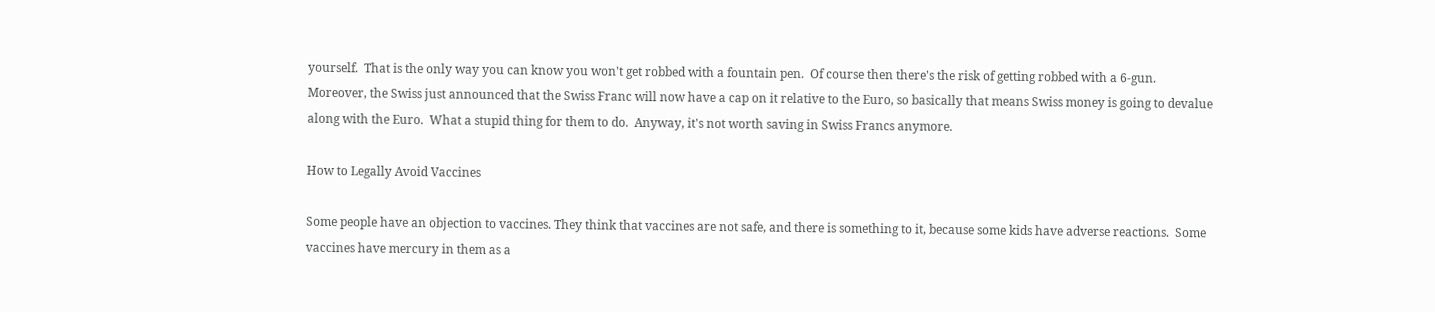yourself.  That is the only way you can know you won't get robbed with a fountain pen.  Of course then there's the risk of getting robbed with a 6-gun.
Moreover, the Swiss just announced that the Swiss Franc will now have a cap on it relative to the Euro, so basically that means Swiss money is going to devalue along with the Euro.  What a stupid thing for them to do.  Anyway, it's not worth saving in Swiss Francs anymore.

How to Legally Avoid Vaccines

Some people have an objection to vaccines. They think that vaccines are not safe, and there is something to it, because some kids have adverse reactions.  Some vaccines have mercury in them as a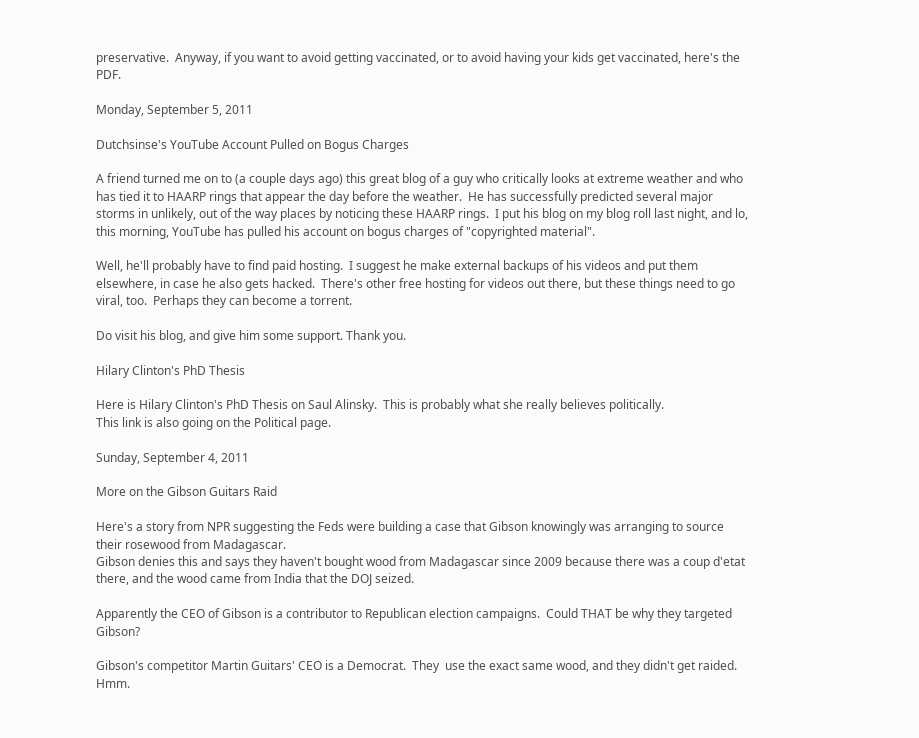preservative.  Anyway, if you want to avoid getting vaccinated, or to avoid having your kids get vaccinated, here's the PDF.

Monday, September 5, 2011

Dutchsinse's YouTube Account Pulled on Bogus Charges

A friend turned me on to (a couple days ago) this great blog of a guy who critically looks at extreme weather and who has tied it to HAARP rings that appear the day before the weather.  He has successfully predicted several major storms in unlikely, out of the way places by noticing these HAARP rings.  I put his blog on my blog roll last night, and lo, this morning, YouTube has pulled his account on bogus charges of "copyrighted material".

Well, he'll probably have to find paid hosting.  I suggest he make external backups of his videos and put them elsewhere, in case he also gets hacked.  There's other free hosting for videos out there, but these things need to go viral, too.  Perhaps they can become a torrent.

Do visit his blog, and give him some support. Thank you.

Hilary Clinton's PhD Thesis

Here is Hilary Clinton's PhD Thesis on Saul Alinsky.  This is probably what she really believes politically.
This link is also going on the Political page.

Sunday, September 4, 2011

More on the Gibson Guitars Raid

Here's a story from NPR suggesting the Feds were building a case that Gibson knowingly was arranging to source their rosewood from Madagascar.
Gibson denies this and says they haven't bought wood from Madagascar since 2009 because there was a coup d'etat there, and the wood came from India that the DOJ seized.

Apparently the CEO of Gibson is a contributor to Republican election campaigns.  Could THAT be why they targeted Gibson?

Gibson's competitor Martin Guitars' CEO is a Democrat.  They  use the exact same wood, and they didn't get raided. Hmm.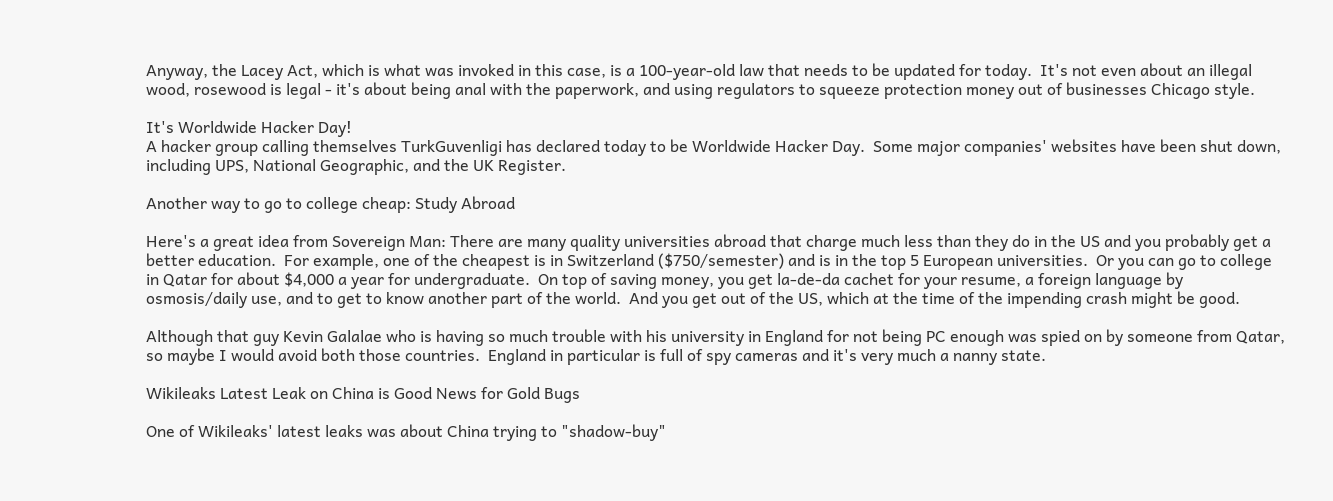Anyway, the Lacey Act, which is what was invoked in this case, is a 100-year-old law that needs to be updated for today.  It's not even about an illegal wood, rosewood is legal - it's about being anal with the paperwork, and using regulators to squeeze protection money out of businesses Chicago style.

It's Worldwide Hacker Day!
A hacker group calling themselves TurkGuvenligi has declared today to be Worldwide Hacker Day.  Some major companies' websites have been shut down, including UPS, National Geographic, and the UK Register.

Another way to go to college cheap: Study Abroad

Here's a great idea from Sovereign Man: There are many quality universities abroad that charge much less than they do in the US and you probably get a better education.  For example, one of the cheapest is in Switzerland ($750/semester) and is in the top 5 European universities.  Or you can go to college in Qatar for about $4,000 a year for undergraduate.  On top of saving money, you get la-de-da cachet for your resume, a foreign language by osmosis/daily use, and to get to know another part of the world.  And you get out of the US, which at the time of the impending crash might be good.

Although that guy Kevin Galalae who is having so much trouble with his university in England for not being PC enough was spied on by someone from Qatar, so maybe I would avoid both those countries.  England in particular is full of spy cameras and it's very much a nanny state.

Wikileaks Latest Leak on China is Good News for Gold Bugs

One of Wikileaks' latest leaks was about China trying to "shadow-buy"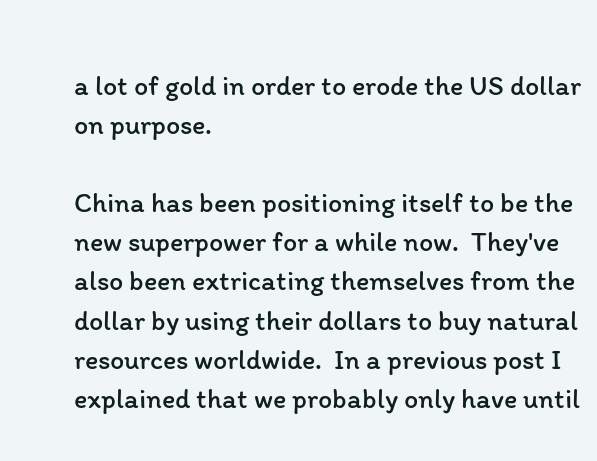a lot of gold in order to erode the US dollar on purpose.

China has been positioning itself to be the new superpower for a while now.  They've also been extricating themselves from the dollar by using their dollars to buy natural resources worldwide.  In a previous post I explained that we probably only have until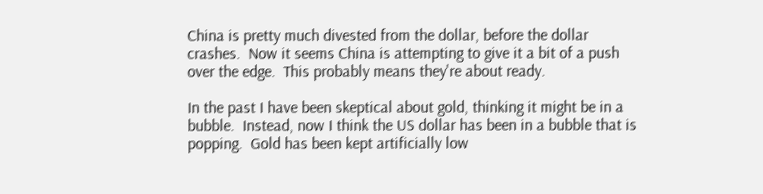China is pretty much divested from the dollar, before the dollar crashes.  Now it seems China is attempting to give it a bit of a push over the edge.  This probably means they're about ready.

In the past I have been skeptical about gold, thinking it might be in a bubble.  Instead, now I think the US dollar has been in a bubble that is popping.  Gold has been kept artificially low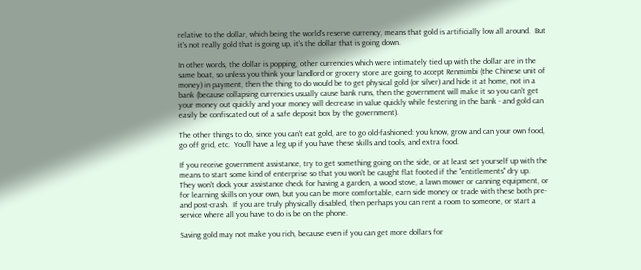relative to the dollar, which being the world's reserve currency, means that gold is artificially low all around.  But it's not really gold that is going up, it's the dollar that is going down.

In other words, the dollar is popping, other currencies which were intimately tied up with the dollar are in the same boat, so unless you think your landlord or grocery store are going to accept Renmimbi (the Chinese unit of money) in payment, then the thing to do would be to get physical gold (or silver) and hide it at home, not in a bank (because collapsing currencies usually cause bank runs, then the government will make it so you can't get your money out quickly and your money will decrease in value quickly while festering in the bank - and gold can easily be confiscated out of a safe deposit box by the government).

The other things to do, since you can't eat gold, are to go old-fashioned: you know, grow and can your own food, go off grid, etc.  You'll have a leg up if you have these skills and tools, and extra food.

If you receive government assistance, try to get something going on the side, or at least set yourself up with the means to start some kind of enterprise so that you won't be caught flat footed if the "entitlements" dry up.  They won't dock your assistance check for having a garden, a wood stove, a lawn mower or canning equipment, or for learning skills on your own, but you can be more comfortable, earn side money or trade with these both pre- and post-crash.  If you are truly physically disabled, then perhaps you can rent a room to someone, or start a service where all you have to do is be on the phone.

Saving gold may not make you rich, because even if you can get more dollars for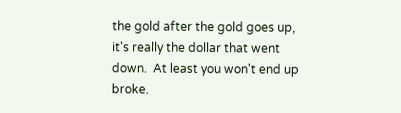the gold after the gold goes up, it's really the dollar that went down.  At least you won't end up broke.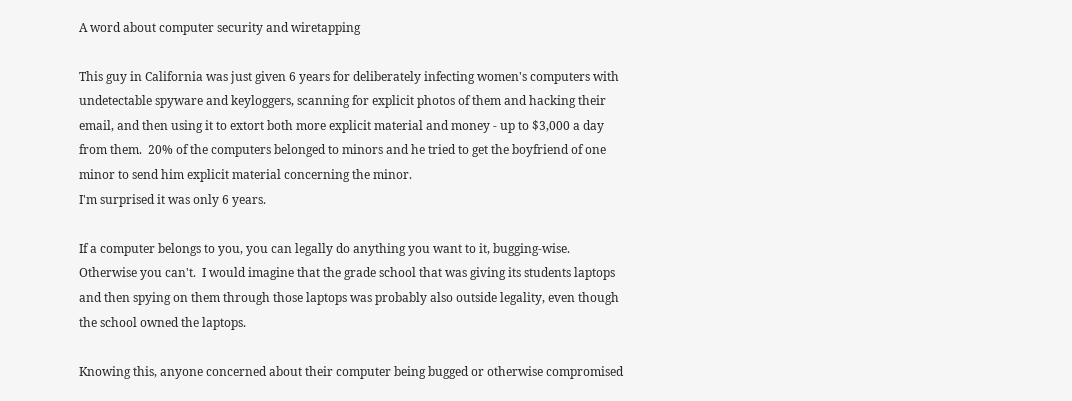A word about computer security and wiretapping

This guy in California was just given 6 years for deliberately infecting women's computers with undetectable spyware and keyloggers, scanning for explicit photos of them and hacking their email, and then using it to extort both more explicit material and money - up to $3,000 a day from them.  20% of the computers belonged to minors and he tried to get the boyfriend of one minor to send him explicit material concerning the minor.
I'm surprised it was only 6 years.

If a computer belongs to you, you can legally do anything you want to it, bugging-wise.  Otherwise you can't.  I would imagine that the grade school that was giving its students laptops and then spying on them through those laptops was probably also outside legality, even though the school owned the laptops.

Knowing this, anyone concerned about their computer being bugged or otherwise compromised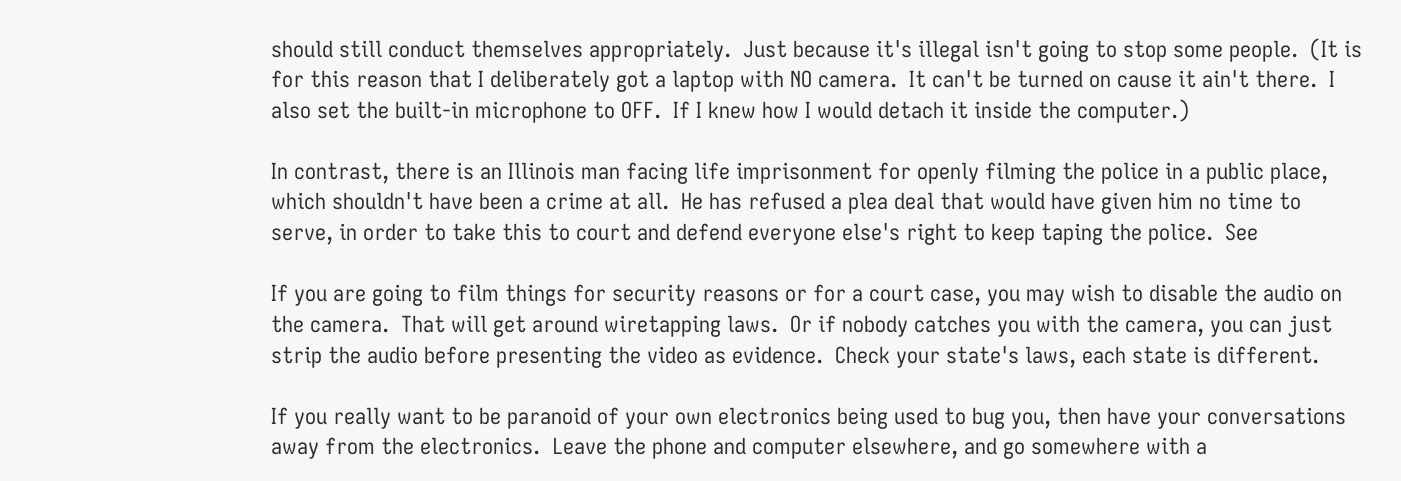should still conduct themselves appropriately.  Just because it's illegal isn't going to stop some people.  (It is for this reason that I deliberately got a laptop with NO camera.  It can't be turned on cause it ain't there.  I also set the built-in microphone to OFF.  If I knew how I would detach it inside the computer.)

In contrast, there is an Illinois man facing life imprisonment for openly filming the police in a public place, which shouldn't have been a crime at all.  He has refused a plea deal that would have given him no time to serve, in order to take this to court and defend everyone else's right to keep taping the police.  See

If you are going to film things for security reasons or for a court case, you may wish to disable the audio on the camera.  That will get around wiretapping laws.  Or if nobody catches you with the camera, you can just strip the audio before presenting the video as evidence.  Check your state's laws, each state is different.

If you really want to be paranoid of your own electronics being used to bug you, then have your conversations away from the electronics.  Leave the phone and computer elsewhere, and go somewhere with a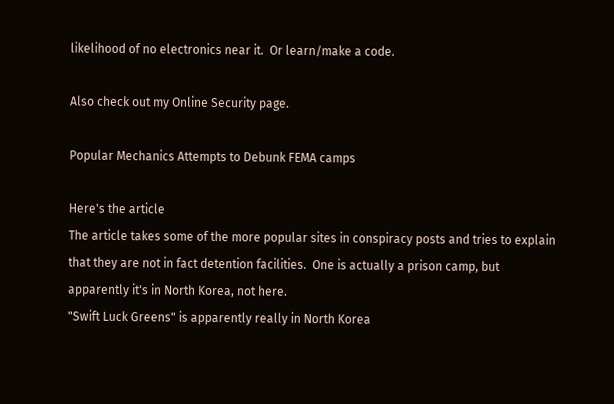likelihood of no electronics near it.  Or learn/make a code.

Also check out my Online Security page.

Popular Mechanics Attempts to Debunk FEMA camps

Here's the article
The article takes some of the more popular sites in conspiracy posts and tries to explain that they are not in fact detention facilities.  One is actually a prison camp, but apparently it's in North Korea, not here.
"Swift Luck Greens" is apparently really in North Korea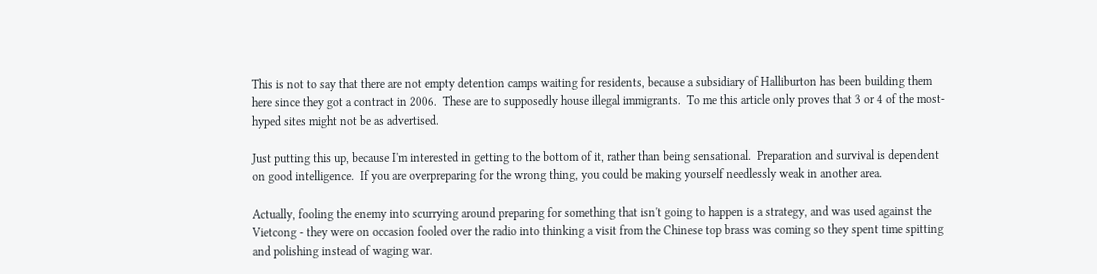This is not to say that there are not empty detention camps waiting for residents, because a subsidiary of Halliburton has been building them here since they got a contract in 2006.  These are to supposedly house illegal immigrants.  To me this article only proves that 3 or 4 of the most-hyped sites might not be as advertised.

Just putting this up, because I'm interested in getting to the bottom of it, rather than being sensational.  Preparation and survival is dependent on good intelligence.  If you are overpreparing for the wrong thing, you could be making yourself needlessly weak in another area.

Actually, fooling the enemy into scurrying around preparing for something that isn't going to happen is a strategy, and was used against the Vietcong - they were on occasion fooled over the radio into thinking a visit from the Chinese top brass was coming so they spent time spitting and polishing instead of waging war.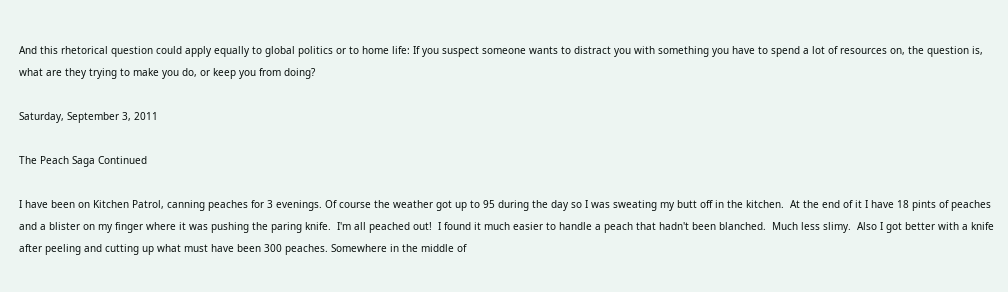And this rhetorical question could apply equally to global politics or to home life: If you suspect someone wants to distract you with something you have to spend a lot of resources on, the question is, what are they trying to make you do, or keep you from doing?

Saturday, September 3, 2011

The Peach Saga Continued

I have been on Kitchen Patrol, canning peaches for 3 evenings. Of course the weather got up to 95 during the day so I was sweating my butt off in the kitchen.  At the end of it I have 18 pints of peaches and a blister on my finger where it was pushing the paring knife.  I'm all peached out!  I found it much easier to handle a peach that hadn't been blanched.  Much less slimy.  Also I got better with a knife after peeling and cutting up what must have been 300 peaches. Somewhere in the middle of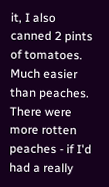it, I also canned 2 pints of tomatoes. Much easier than peaches.  There were more rotten peaches - if I'd had a really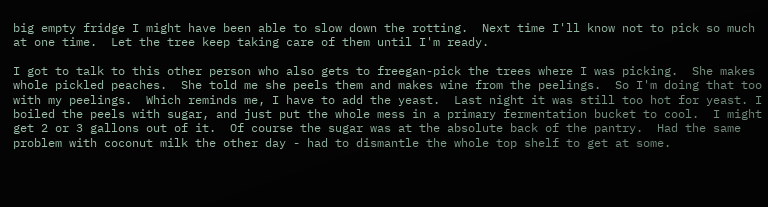big empty fridge I might have been able to slow down the rotting.  Next time I'll know not to pick so much at one time.  Let the tree keep taking care of them until I'm ready.

I got to talk to this other person who also gets to freegan-pick the trees where I was picking.  She makes whole pickled peaches.  She told me she peels them and makes wine from the peelings.  So I'm doing that too with my peelings.  Which reminds me, I have to add the yeast.  Last night it was still too hot for yeast. I boiled the peels with sugar, and just put the whole mess in a primary fermentation bucket to cool.  I might get 2 or 3 gallons out of it.  Of course the sugar was at the absolute back of the pantry.  Had the same problem with coconut milk the other day - had to dismantle the whole top shelf to get at some.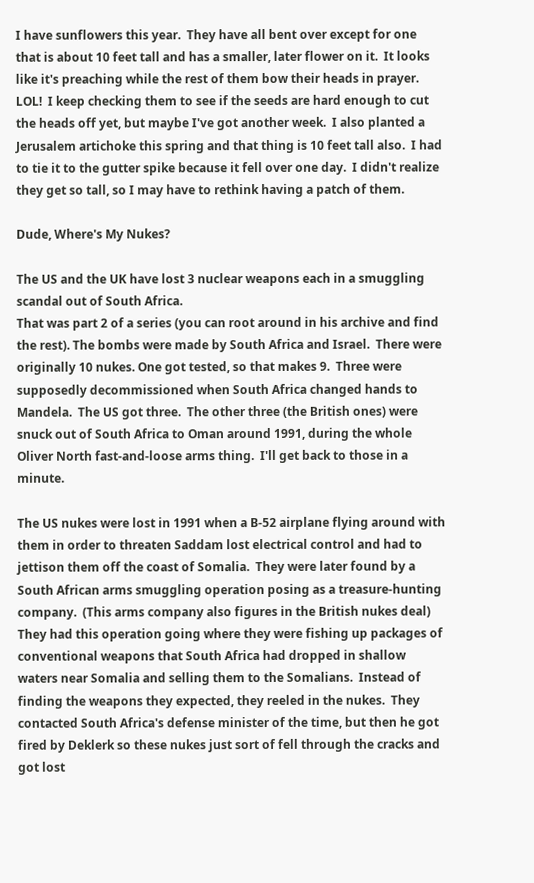I have sunflowers this year.  They have all bent over except for one that is about 10 feet tall and has a smaller, later flower on it.  It looks like it's preaching while the rest of them bow their heads in prayer.  LOL!  I keep checking them to see if the seeds are hard enough to cut the heads off yet, but maybe I've got another week.  I also planted a Jerusalem artichoke this spring and that thing is 10 feet tall also.  I had to tie it to the gutter spike because it fell over one day.  I didn't realize they get so tall, so I may have to rethink having a patch of them.

Dude, Where's My Nukes?

The US and the UK have lost 3 nuclear weapons each in a smuggling scandal out of South Africa.
That was part 2 of a series (you can root around in his archive and find the rest). The bombs were made by South Africa and Israel.  There were originally 10 nukes. One got tested, so that makes 9.  Three were supposedly decommissioned when South Africa changed hands to Mandela.  The US got three.  The other three (the British ones) were snuck out of South Africa to Oman around 1991, during the whole Oliver North fast-and-loose arms thing.  I'll get back to those in a minute.

The US nukes were lost in 1991 when a B-52 airplane flying around with them in order to threaten Saddam lost electrical control and had to jettison them off the coast of Somalia.  They were later found by a South African arms smuggling operation posing as a treasure-hunting company.  (This arms company also figures in the British nukes deal)  They had this operation going where they were fishing up packages of conventional weapons that South Africa had dropped in shallow waters near Somalia and selling them to the Somalians.  Instead of finding the weapons they expected, they reeled in the nukes.  They contacted South Africa's defense minister of the time, but then he got fired by Deklerk so these nukes just sort of fell through the cracks and got lost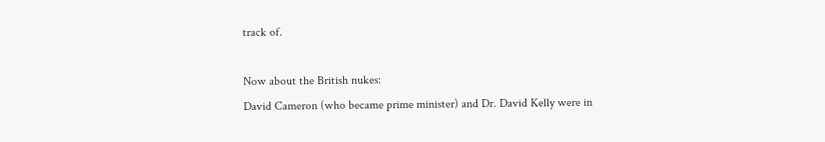track of.

Now about the British nukes:
David Cameron (who became prime minister) and Dr. David Kelly were in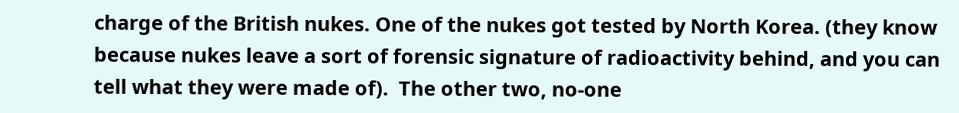charge of the British nukes. One of the nukes got tested by North Korea. (they know because nukes leave a sort of forensic signature of radioactivity behind, and you can tell what they were made of).  The other two, no-one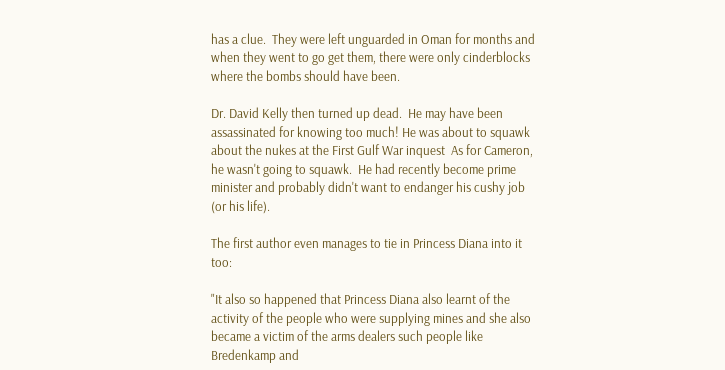has a clue.  They were left unguarded in Oman for months and when they went to go get them, there were only cinderblocks where the bombs should have been.

Dr. David Kelly then turned up dead.  He may have been assassinated for knowing too much! He was about to squawk about the nukes at the First Gulf War inquest  As for Cameron, he wasn't going to squawk.  He had recently become prime minister and probably didn't want to endanger his cushy job (or his life).

The first author even manages to tie in Princess Diana into it too:

"It also so happened that Princess Diana also learnt of the activity of the people who were supplying mines and she also became a victim of the arms dealers such people like Bredenkamp and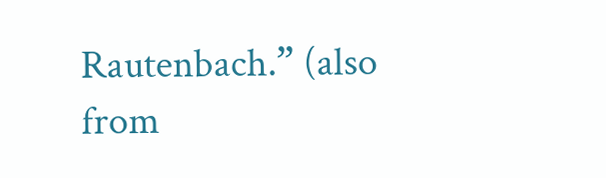Rautenbach.” (also from